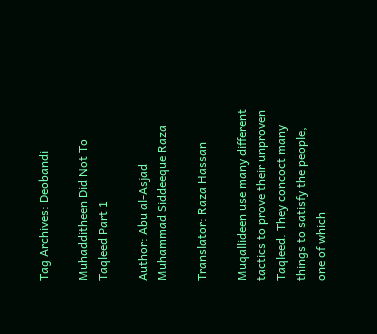Tag Archives: Deobandi

Muhadditheen Did Not To Taqleed Part 1

Author: Abu al-Asjad Muhammad Siddeeque Raza

Translator: Raza Hassan

Muqallideen use many different tactics to prove their unproven Taqleed. They concoct many things to satisfy the people, one of which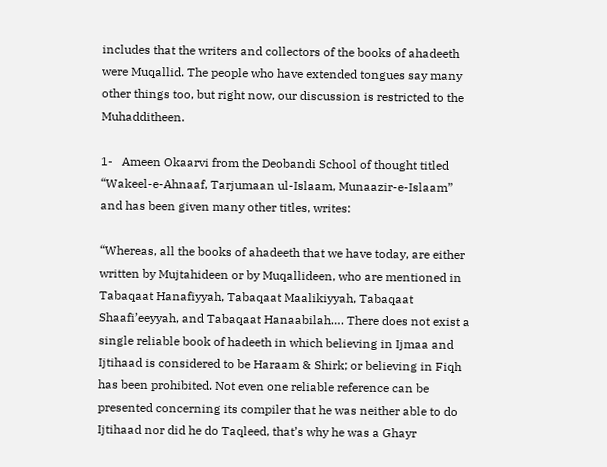includes that the writers and collectors of the books of ahadeeth were Muqallid. The people who have extended tongues say many other things too, but right now, our discussion is restricted to the Muhadditheen.

1-   Ameen Okaarvi from the Deobandi School of thought titled “Wakeel-e-Ahnaaf, Tarjumaan ul-Islaam, Munaazir-e-Islaam” and has been given many other titles, writes:

“Whereas, all the books of ahadeeth that we have today, are either written by Mujtahideen or by Muqallideen, who are mentioned in Tabaqaat Hanafiyyah, Tabaqaat Maalikiyyah, Tabaqaat Shaafi’eeyyah, and Tabaqaat Hanaabilah…. There does not exist a single reliable book of hadeeth in which believing in Ijmaa and Ijtihaad is considered to be Haraam & Shirk; or believing in Fiqh has been prohibited. Not even one reliable reference can be presented concerning its compiler that he was neither able to do Ijtihaad nor did he do Taqleed, that’s why he was a Ghayr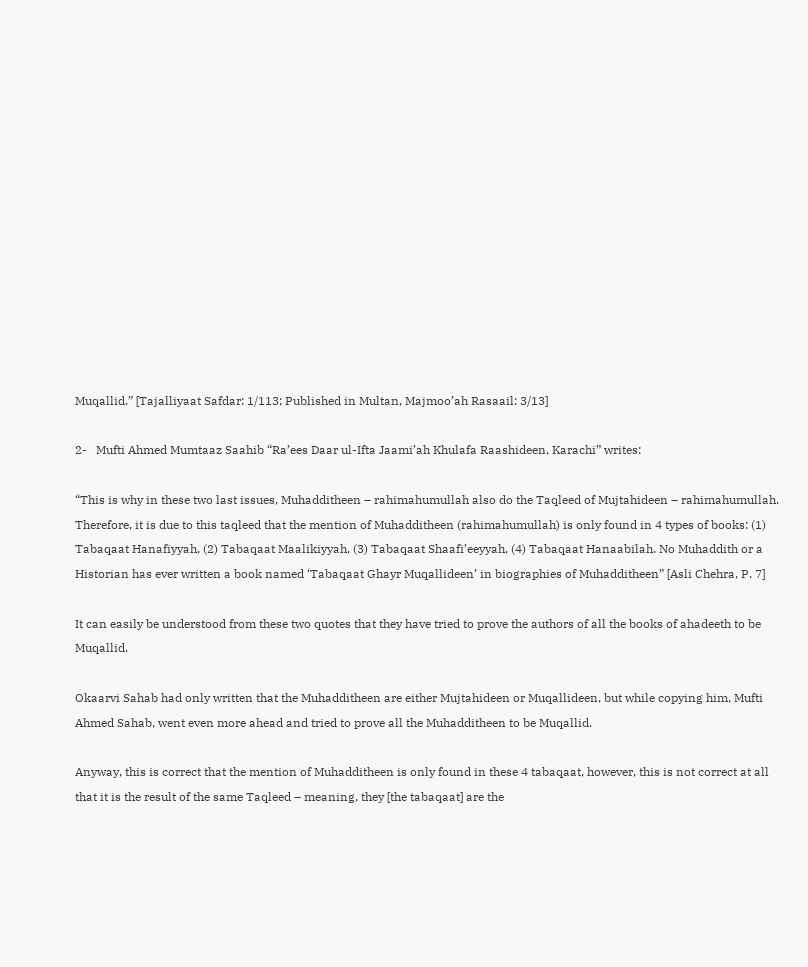Muqallid.” [Tajalliyaat Safdar: 1/113; Published in Multan, Majmoo’ah Rasaail: 3/13]

2-   Mufti Ahmed Mumtaaz Saahib “Ra’ees Daar ul-Ifta Jaami’ah Khulafa Raashideen, Karachi” writes:

“This is why in these two last issues, Muhadditheen – rahimahumullah also do the Taqleed of Mujtahideen – rahimahumullah. Therefore, it is due to this taqleed that the mention of Muhadditheen (rahimahumullah) is only found in 4 types of books: (1) Tabaqaat Hanafiyyah, (2) Tabaqaat Maalikiyyah, (3) Tabaqaat Shaafi’eeyyah, (4) Tabaqaat Hanaabilah. No Muhaddith or a Historian has ever written a book named ‘Tabaqaat Ghayr Muqallideen’ in biographies of Muhadditheen” [Asli Chehra, P. 7]

It can easily be understood from these two quotes that they have tried to prove the authors of all the books of ahadeeth to be Muqallid.

Okaarvi Sahab had only written that the Muhadditheen are either Mujtahideen or Muqallideen, but while copying him, Mufti Ahmed Sahab, went even more ahead and tried to prove all the Muhadditheen to be Muqallid.

Anyway, this is correct that the mention of Muhadditheen is only found in these 4 tabaqaat, however, this is not correct at all that it is the result of the same Taqleed – meaning, they [the tabaqaat] are the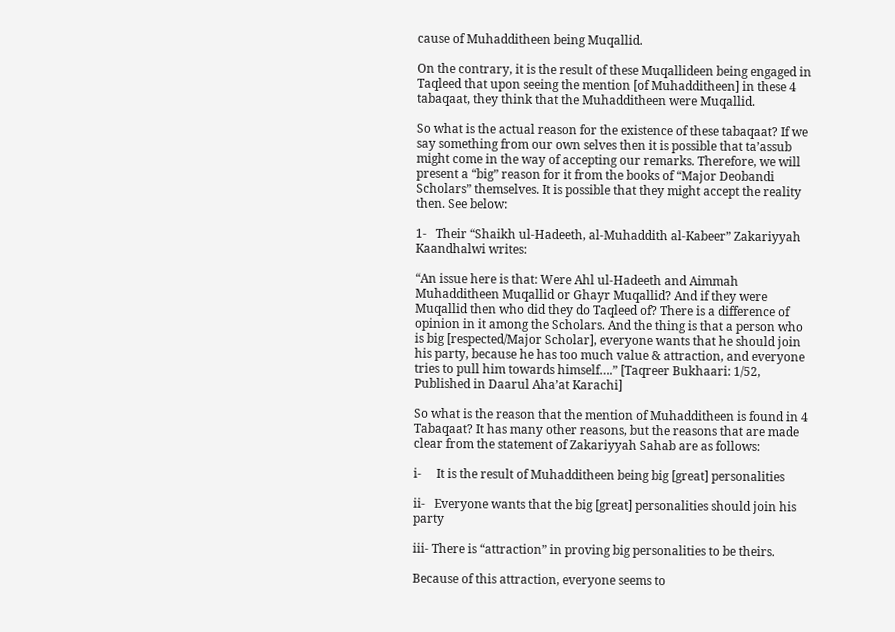cause of Muhadditheen being Muqallid.

On the contrary, it is the result of these Muqallideen being engaged in Taqleed that upon seeing the mention [of Muhadditheen] in these 4 tabaqaat, they think that the Muhadditheen were Muqallid.

So what is the actual reason for the existence of these tabaqaat? If we say something from our own selves then it is possible that ta’assub might come in the way of accepting our remarks. Therefore, we will present a “big” reason for it from the books of “Major Deobandi Scholars” themselves. It is possible that they might accept the reality then. See below:

1-   Their “Shaikh ul-Hadeeth, al-Muhaddith al-Kabeer” Zakariyyah Kaandhalwi writes:

“An issue here is that: Were Ahl ul-Hadeeth and Aimmah Muhadditheen Muqallid or Ghayr Muqallid? And if they were Muqallid then who did they do Taqleed of? There is a difference of opinion in it among the Scholars. And the thing is that a person who is big [respected/Major Scholar], everyone wants that he should join his party, because he has too much value & attraction, and everyone tries to pull him towards himself….” [Taqreer Bukhaari: 1/52, Published in Daarul Aha’at Karachi]

So what is the reason that the mention of Muhadditheen is found in 4 Tabaqaat? It has many other reasons, but the reasons that are made clear from the statement of Zakariyyah Sahab are as follows:

i-     It is the result of Muhadditheen being big [great] personalities

ii-   Everyone wants that the big [great] personalities should join his party

iii- There is “attraction” in proving big personalities to be theirs.

Because of this attraction, everyone seems to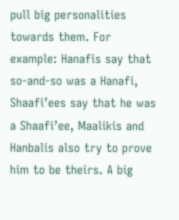pull big personalities towards them. For example: Hanafis say that so-and-so was a Hanafi, Shaafi’ees say that he was a Shaafi’ee, Maalikis and Hanbalis also try to prove him to be theirs. A big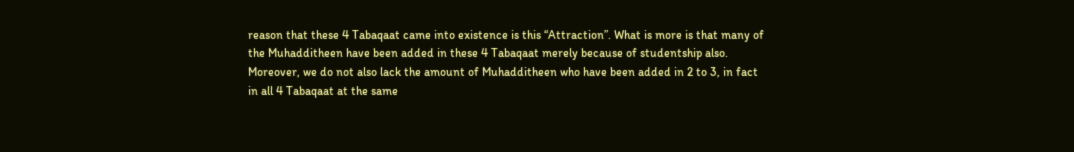reason that these 4 Tabaqaat came into existence is this “Attraction”. What is more is that many of the Muhadditheen have been added in these 4 Tabaqaat merely because of studentship also. Moreover, we do not also lack the amount of Muhadditheen who have been added in 2 to 3, in fact in all 4 Tabaqaat at the same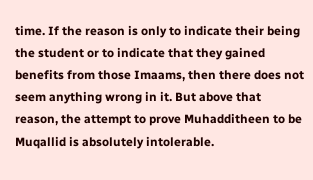time. If the reason is only to indicate their being the student or to indicate that they gained benefits from those Imaams, then there does not seem anything wrong in it. But above that reason, the attempt to prove Muhadditheen to be Muqallid is absolutely intolerable.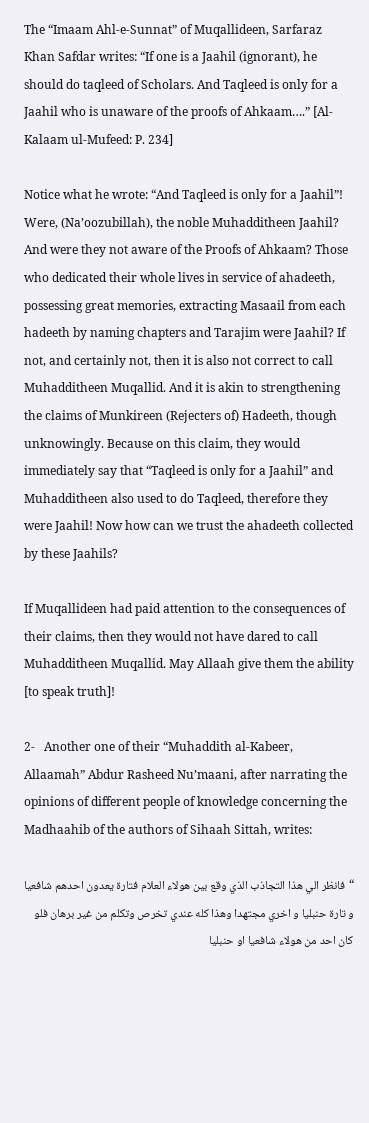The “Imaam Ahl-e-Sunnat” of Muqallideen, Sarfaraz Khan Safdar writes: “If one is a Jaahil (ignorant), he should do taqleed of Scholars. And Taqleed is only for a Jaahil who is unaware of the proofs of Ahkaam….” [Al-Kalaam ul-Mufeed: P. 234]

Notice what he wrote: “And Taqleed is only for a Jaahil”! Were, (Na’oozubillah), the noble Muhadditheen Jaahil? And were they not aware of the Proofs of Ahkaam? Those who dedicated their whole lives in service of ahadeeth, possessing great memories, extracting Masaail from each hadeeth by naming chapters and Tarajim were Jaahil? If not, and certainly not, then it is also not correct to call Muhadditheen Muqallid. And it is akin to strengthening the claims of Munkireen (Rejecters of) Hadeeth, though unknowingly. Because on this claim, they would immediately say that “Taqleed is only for a Jaahil” and Muhadditheen also used to do Taqleed, therefore they were Jaahil! Now how can we trust the ahadeeth collected by these Jaahils?

If Muqallideen had paid attention to the consequences of their claims, then they would not have dared to call Muhadditheen Muqallid. May Allaah give them the ability [to speak truth]!

2-   Another one of their “Muhaddith al-Kabeer, Allaamah” Abdur Rasheed Nu’maani, after narrating the opinions of different people of knowledge concerning the Madhaahib of the authors of Sihaah Sittah, writes:

“فانظر الي هذا التجاذب الذي وقع بين هولاء العلام فتارة يعدون احدهم شافعيا و تارة حنبليا و اخري مجتهدا وهذا كله عندي تخرص وتكلم من غير برهان فلو كان احد من هولاء شافعيا او حنبليا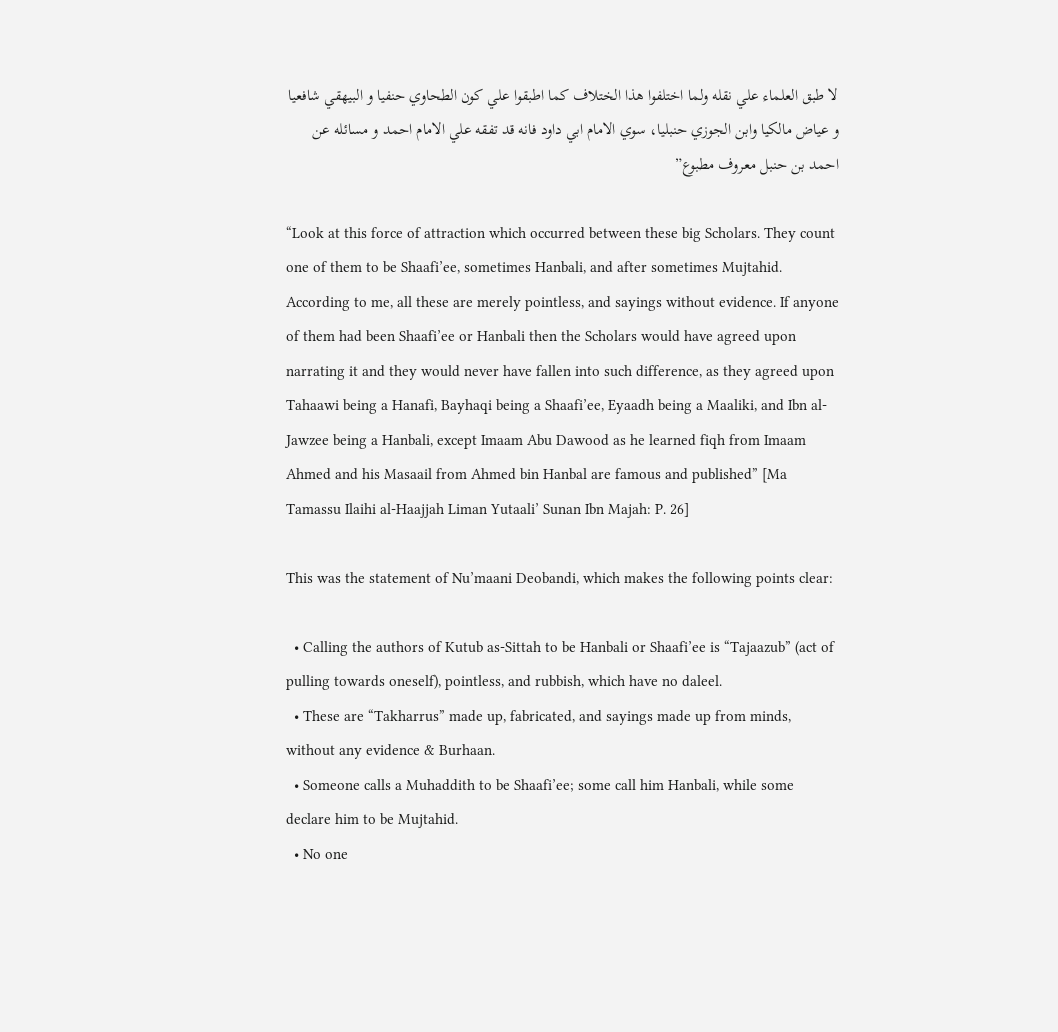لا طبق العلماء علي نقله ولما اختلفوا هذا الختلاف كما اطبقوا علي كون الطحاوي حنفيا و البيهقي شافعيا و عياض مالكيا وابن الجوزي حنبليا، سوي الامام ابي داود فانه قد تفقه علي الامام احمد و مسائله عن احمد بن حنبل معروف مطبوع”

“Look at this force of attraction which occurred between these big Scholars. They count one of them to be Shaafi’ee, sometimes Hanbali, and after sometimes Mujtahid. According to me, all these are merely pointless, and sayings without evidence. If anyone of them had been Shaafi’ee or Hanbali then the Scholars would have agreed upon narrating it and they would never have fallen into such difference, as they agreed upon Tahaawi being a Hanafi, Bayhaqi being a Shaafi’ee, Eyaadh being a Maaliki, and Ibn al-Jawzee being a Hanbali, except Imaam Abu Dawood as he learned fiqh from Imaam Ahmed and his Masaail from Ahmed bin Hanbal are famous and published” [Ma Tamassu Ilaihi al-Haajjah Liman Yutaali’ Sunan Ibn Majah: P. 26]

This was the statement of Nu’maani Deobandi, which makes the following points clear:

  • Calling the authors of Kutub as-Sittah to be Hanbali or Shaafi’ee is “Tajaazub” (act of pulling towards oneself), pointless, and rubbish, which have no daleel.
  • These are “Takharrus” made up, fabricated, and sayings made up from minds, without any evidence & Burhaan.
  • Someone calls a Muhaddith to be Shaafi’ee; some call him Hanbali, while some declare him to be Mujtahid.
  • No one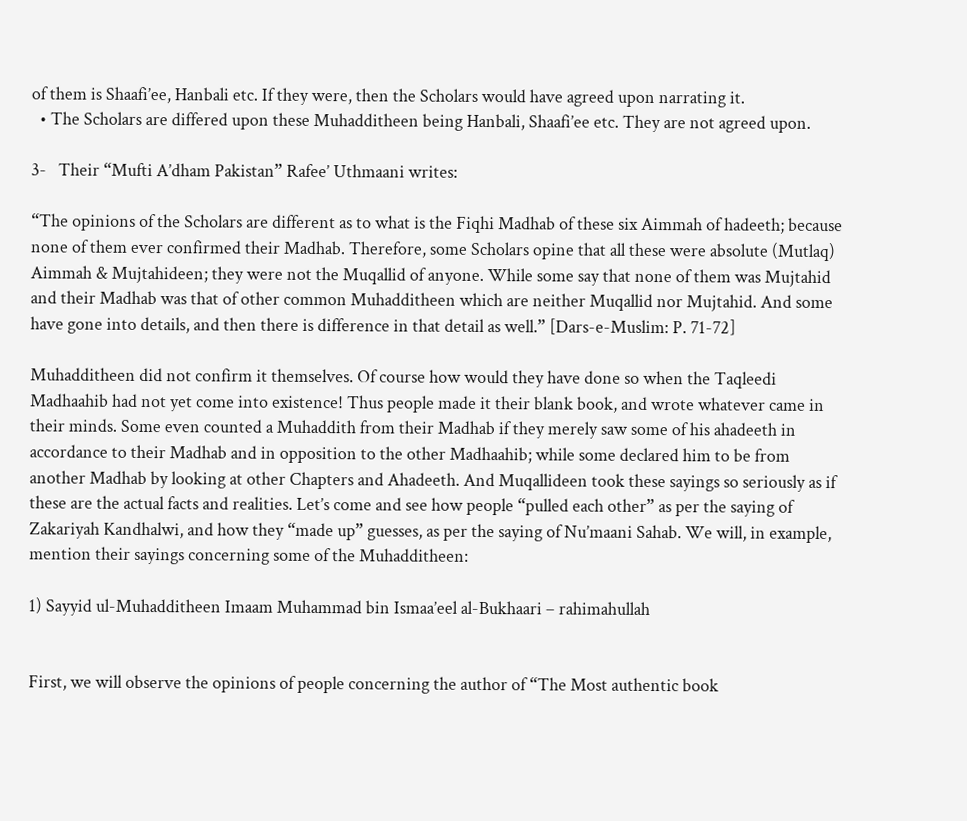of them is Shaafi’ee, Hanbali etc. If they were, then the Scholars would have agreed upon narrating it.
  • The Scholars are differed upon these Muhadditheen being Hanbali, Shaafi’ee etc. They are not agreed upon.

3-   Their “Mufti A’dham Pakistan” Rafee’ Uthmaani writes:

“The opinions of the Scholars are different as to what is the Fiqhi Madhab of these six Aimmah of hadeeth; because none of them ever confirmed their Madhab. Therefore, some Scholars opine that all these were absolute (Mutlaq) Aimmah & Mujtahideen; they were not the Muqallid of anyone. While some say that none of them was Mujtahid and their Madhab was that of other common Muhadditheen which are neither Muqallid nor Mujtahid. And some have gone into details, and then there is difference in that detail as well.” [Dars-e-Muslim: P. 71-72]

Muhadditheen did not confirm it themselves. Of course how would they have done so when the Taqleedi Madhaahib had not yet come into existence! Thus people made it their blank book, and wrote whatever came in their minds. Some even counted a Muhaddith from their Madhab if they merely saw some of his ahadeeth in accordance to their Madhab and in opposition to the other Madhaahib; while some declared him to be from another Madhab by looking at other Chapters and Ahadeeth. And Muqallideen took these sayings so seriously as if these are the actual facts and realities. Let’s come and see how people “pulled each other” as per the saying of Zakariyah Kandhalwi, and how they “made up” guesses, as per the saying of Nu’maani Sahab. We will, in example, mention their sayings concerning some of the Muhadditheen:

1) Sayyid ul-Muhadditheen Imaam Muhammad bin Ismaa’eel al-Bukhaari – rahimahullah


First, we will observe the opinions of people concerning the author of “The Most authentic book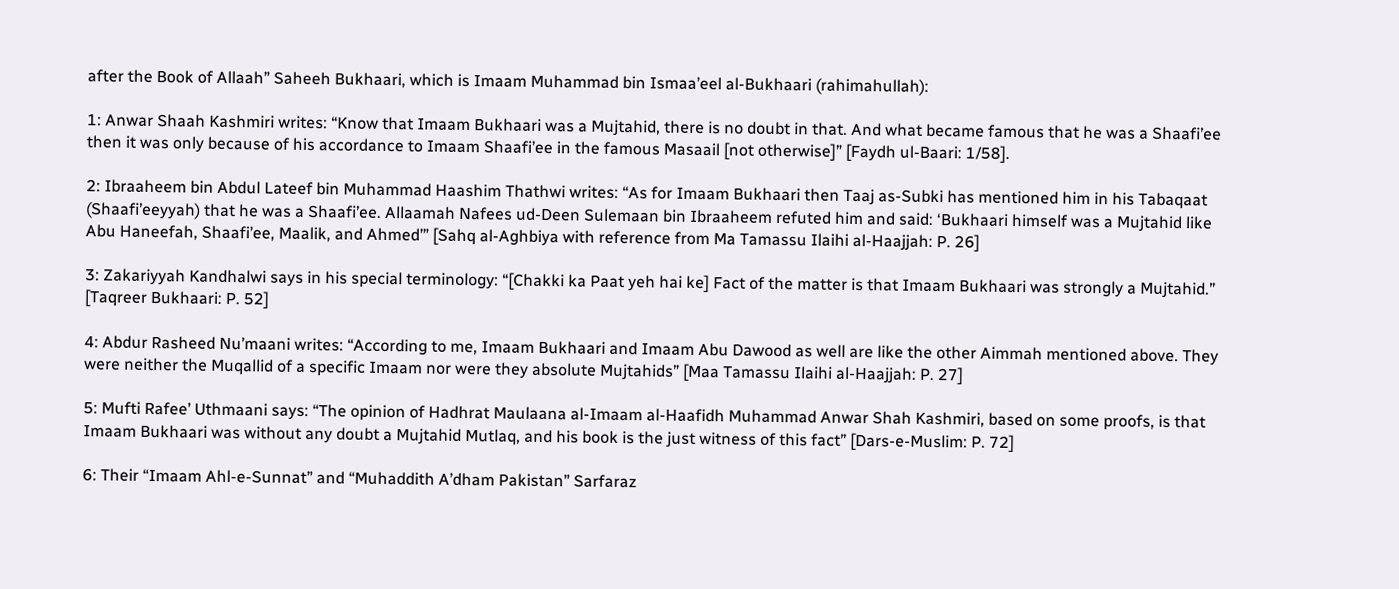after the Book of Allaah” Saheeh Bukhaari, which is Imaam Muhammad bin Ismaa’eel al-Bukhaari (rahimahullah):

1: Anwar Shaah Kashmiri writes: “Know that Imaam Bukhaari was a Mujtahid, there is no doubt in that. And what became famous that he was a Shaafi’ee then it was only because of his accordance to Imaam Shaafi’ee in the famous Masaail [not otherwise]” [Faydh ul-Baari: 1/58].

2: Ibraaheem bin Abdul Lateef bin Muhammad Haashim Thathwi writes: “As for Imaam Bukhaari then Taaj as-Subki has mentioned him in his Tabaqaat (Shaafi’eeyyah) that he was a Shaafi’ee. Allaamah Nafees ud-Deen Sulemaan bin Ibraaheem refuted him and said: ‘Bukhaari himself was a Mujtahid like Abu Haneefah, Shaafi’ee, Maalik, and Ahmed’” [Sahq al-Aghbiya with reference from Ma Tamassu Ilaihi al-Haajjah: P. 26]

3: Zakariyyah Kandhalwi says in his special terminology: “[Chakki ka Paat yeh hai ke] Fact of the matter is that Imaam Bukhaari was strongly a Mujtahid.” [Taqreer Bukhaari: P. 52]

4: Abdur Rasheed Nu’maani writes: “According to me, Imaam Bukhaari and Imaam Abu Dawood as well are like the other Aimmah mentioned above. They were neither the Muqallid of a specific Imaam nor were they absolute Mujtahids” [Maa Tamassu Ilaihi al-Haajjah: P. 27]

5: Mufti Rafee’ Uthmaani says: “The opinion of Hadhrat Maulaana al-Imaam al-Haafidh Muhammad Anwar Shah Kashmiri, based on some proofs, is that Imaam Bukhaari was without any doubt a Mujtahid Mutlaq, and his book is the just witness of this fact” [Dars-e-Muslim: P. 72]

6: Their “Imaam Ahl-e-Sunnat” and “Muhaddith A’dham Pakistan” Sarfaraz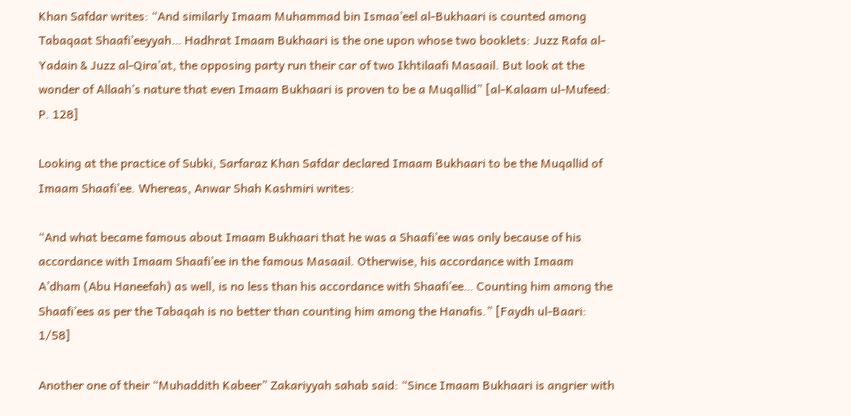Khan Safdar writes: “And similarly Imaam Muhammad bin Ismaa’eel al-Bukhaari is counted among Tabaqaat Shaafi’eeyyah… Hadhrat Imaam Bukhaari is the one upon whose two booklets: Juzz Rafa al-Yadain & Juzz al-Qira’at, the opposing party run their car of two Ikhtilaafi Masaail. But look at the wonder of Allaah’s nature that even Imaam Bukhaari is proven to be a Muqallid” [al-Kalaam ul-Mufeed: P. 128]

Looking at the practice of Subki, Sarfaraz Khan Safdar declared Imaam Bukhaari to be the Muqallid of Imaam Shaafi’ee. Whereas, Anwar Shah Kashmiri writes:

“And what became famous about Imaam Bukhaari that he was a Shaafi’ee was only because of his accordance with Imaam Shaafi’ee in the famous Masaail. Otherwise, his accordance with Imaam A’dham (Abu Haneefah) as well, is no less than his accordance with Shaafi’ee… Counting him among the Shaafi’ees as per the Tabaqah is no better than counting him among the Hanafis.” [Faydh ul-Baari: 1/58]

Another one of their “Muhaddith Kabeer” Zakariyyah sahab said: “Since Imaam Bukhaari is angrier with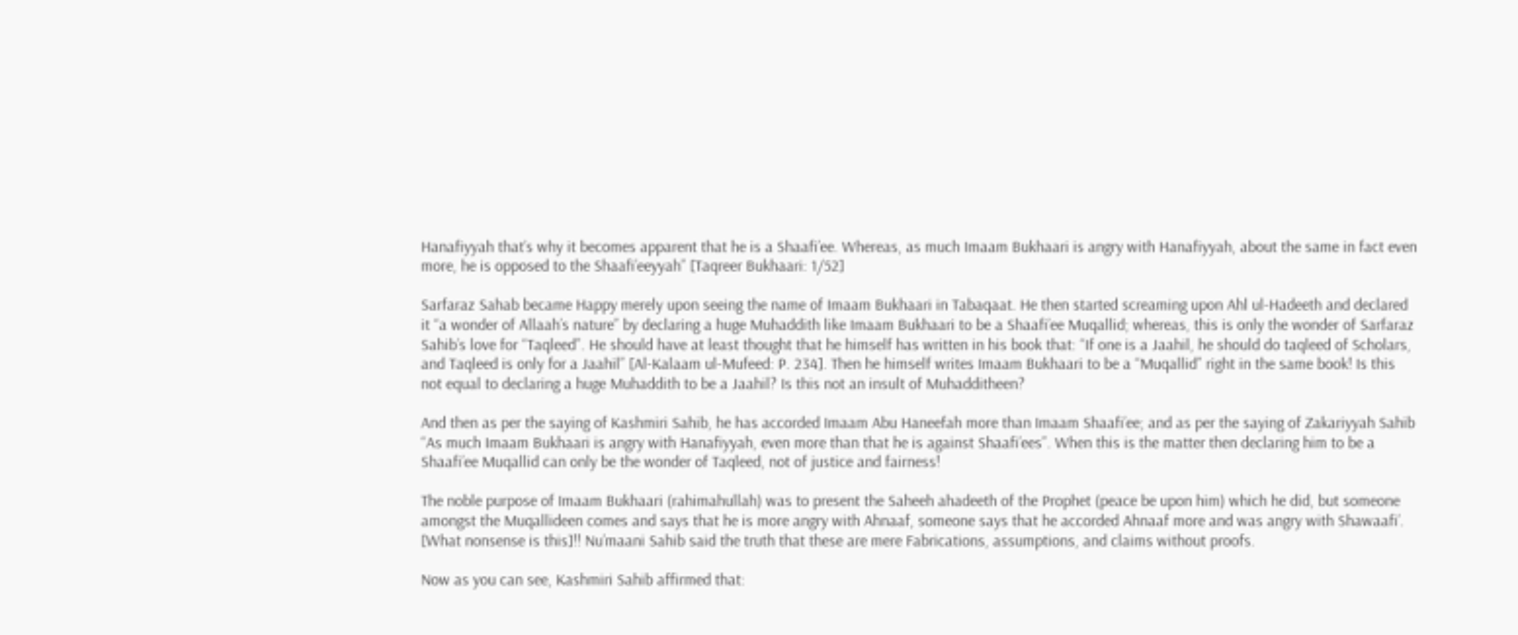Hanafiyyah that’s why it becomes apparent that he is a Shaafi’ee. Whereas, as much Imaam Bukhaari is angry with Hanafiyyah, about the same in fact even more, he is opposed to the Shaafi’eeyyah” [Taqreer Bukhaari: 1/52]

Sarfaraz Sahab became Happy merely upon seeing the name of Imaam Bukhaari in Tabaqaat. He then started screaming upon Ahl ul-Hadeeth and declared it “a wonder of Allaah’s nature” by declaring a huge Muhaddith like Imaam Bukhaari to be a Shaafi’ee Muqallid; whereas, this is only the wonder of Sarfaraz Sahib’s love for “Taqleed”. He should have at least thought that he himself has written in his book that: “If one is a Jaahil, he should do taqleed of Scholars, and Taqleed is only for a Jaahil” [Al-Kalaam ul-Mufeed: P. 234]. Then he himself writes Imaam Bukhaari to be a “Muqallid” right in the same book! Is this not equal to declaring a huge Muhaddith to be a Jaahil? Is this not an insult of Muhadditheen?

And then as per the saying of Kashmiri Sahib, he has accorded Imaam Abu Haneefah more than Imaam Shaafi’ee; and as per the saying of Zakariyyah Sahib “As much Imaam Bukhaari is angry with Hanafiyyah, even more than that he is against Shaafi’ees”. When this is the matter then declaring him to be a Shaafi’ee Muqallid can only be the wonder of Taqleed, not of justice and fairness!

The noble purpose of Imaam Bukhaari (rahimahullah) was to present the Saheeh ahadeeth of the Prophet (peace be upon him) which he did, but someone amongst the Muqallideen comes and says that he is more angry with Ahnaaf, someone says that he accorded Ahnaaf more and was angry with Shawaafi’. [What nonsense is this]!! Nu’maani Sahib said the truth that these are mere Fabrications, assumptions, and claims without proofs.

Now as you can see, Kashmiri Sahib affirmed that: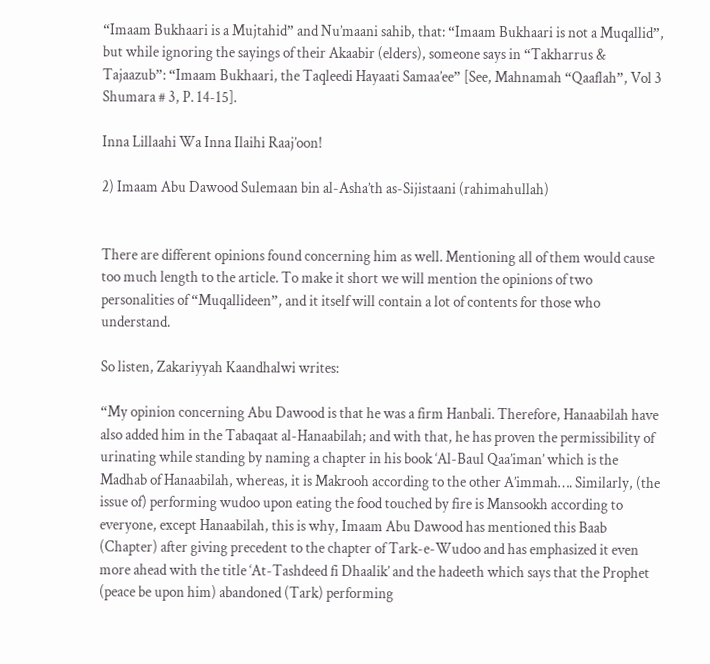“Imaam Bukhaari is a Mujtahid” and Nu’maani sahib, that: “Imaam Bukhaari is not a Muqallid”, but while ignoring the sayings of their Akaabir (elders), someone says in “Takharrus & Tajaazub”: “Imaam Bukhaari, the Taqleedi Hayaati Samaa’ee” [See, Mahnamah “Qaaflah”, Vol 3 Shumara # 3, P. 14-15].

Inna Lillaahi Wa Inna Ilaihi Raaj’oon!

2) Imaam Abu Dawood Sulemaan bin al-Asha’th as-Sijistaani (rahimahullah)


There are different opinions found concerning him as well. Mentioning all of them would cause too much length to the article. To make it short we will mention the opinions of two personalities of “Muqallideen”, and it itself will contain a lot of contents for those who understand.

So listen, Zakariyyah Kaandhalwi writes:

“My opinion concerning Abu Dawood is that he was a firm Hanbali. Therefore, Hanaabilah have also added him in the Tabaqaat al-Hanaabilah; and with that, he has proven the permissibility of urinating while standing by naming a chapter in his book ‘Al-Baul Qaa’iman’ which is the Madhab of Hanaabilah, whereas, it is Makrooh according to the other A’immah…. Similarly, (the issue of) performing wudoo upon eating the food touched by fire is Mansookh according to everyone, except Hanaabilah, this is why, Imaam Abu Dawood has mentioned this Baab (Chapter) after giving precedent to the chapter of Tark-e-Wudoo and has emphasized it even more ahead with the title ‘At-Tashdeed fi Dhaalik’ and the hadeeth which says that the Prophet (peace be upon him) abandoned (Tark) performing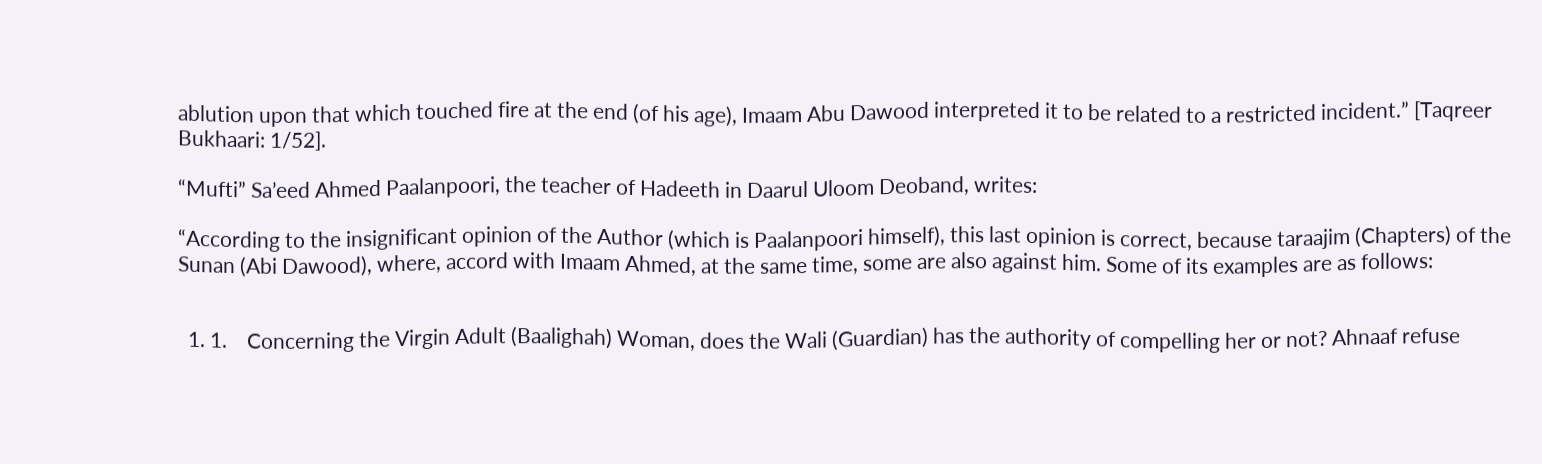ablution upon that which touched fire at the end (of his age), Imaam Abu Dawood interpreted it to be related to a restricted incident.” [Taqreer Bukhaari: 1/52].

“Mufti” Sa’eed Ahmed Paalanpoori, the teacher of Hadeeth in Daarul Uloom Deoband, writes:

“According to the insignificant opinion of the Author (which is Paalanpoori himself), this last opinion is correct, because taraajim (Chapters) of the Sunan (Abi Dawood), where, accord with Imaam Ahmed, at the same time, some are also against him. Some of its examples are as follows:


  1. 1.    Concerning the Virgin Adult (Baalighah) Woman, does the Wali (Guardian) has the authority of compelling her or not? Ahnaaf refuse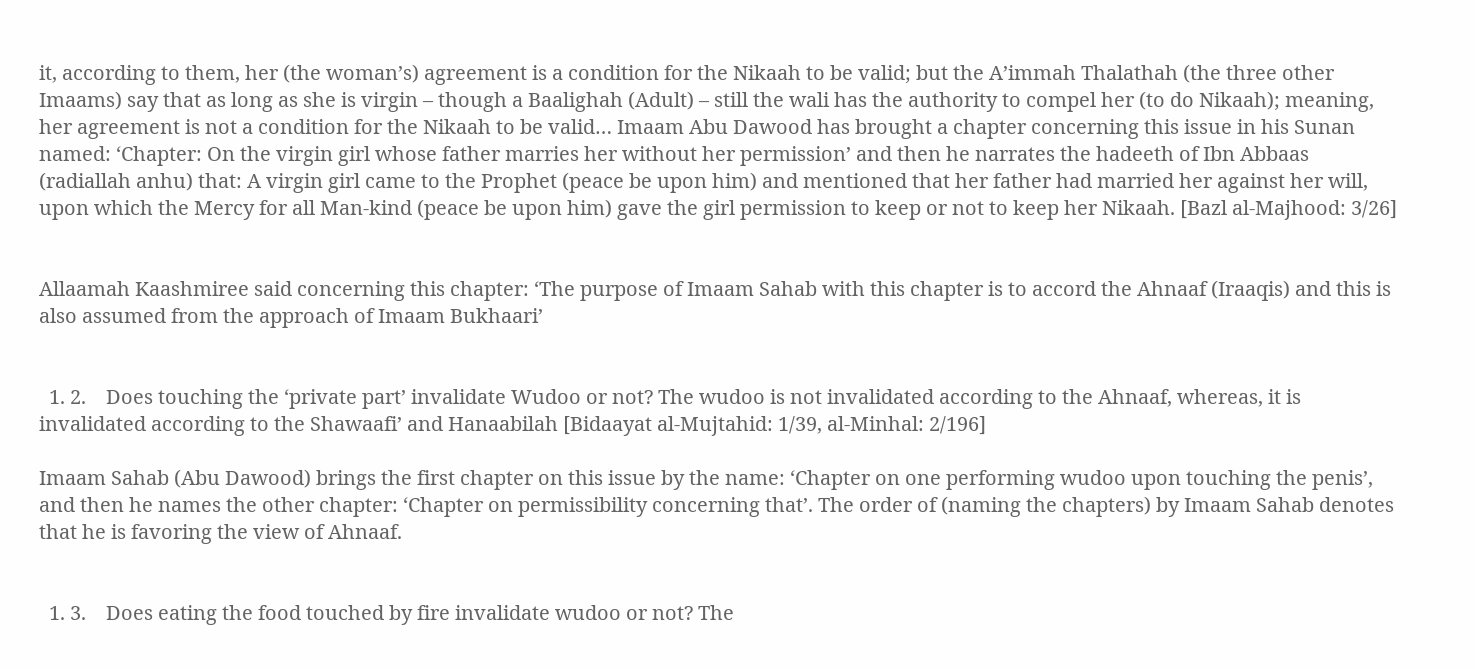it, according to them, her (the woman’s) agreement is a condition for the Nikaah to be valid; but the A’immah Thalathah (the three other Imaams) say that as long as she is virgin – though a Baalighah (Adult) – still the wali has the authority to compel her (to do Nikaah); meaning, her agreement is not a condition for the Nikaah to be valid… Imaam Abu Dawood has brought a chapter concerning this issue in his Sunan named: ‘Chapter: On the virgin girl whose father marries her without her permission’ and then he narrates the hadeeth of Ibn Abbaas (radiallah anhu) that: A virgin girl came to the Prophet (peace be upon him) and mentioned that her father had married her against her will, upon which the Mercy for all Man-kind (peace be upon him) gave the girl permission to keep or not to keep her Nikaah. [Bazl al-Majhood: 3/26]


Allaamah Kaashmiree said concerning this chapter: ‘The purpose of Imaam Sahab with this chapter is to accord the Ahnaaf (Iraaqis) and this is also assumed from the approach of Imaam Bukhaari’


  1. 2.    Does touching the ‘private part’ invalidate Wudoo or not? The wudoo is not invalidated according to the Ahnaaf, whereas, it is invalidated according to the Shawaafi’ and Hanaabilah [Bidaayat al-Mujtahid: 1/39, al-Minhal: 2/196]

Imaam Sahab (Abu Dawood) brings the first chapter on this issue by the name: ‘Chapter on one performing wudoo upon touching the penis’, and then he names the other chapter: ‘Chapter on permissibility concerning that’. The order of (naming the chapters) by Imaam Sahab denotes that he is favoring the view of Ahnaaf.


  1. 3.    Does eating the food touched by fire invalidate wudoo or not? The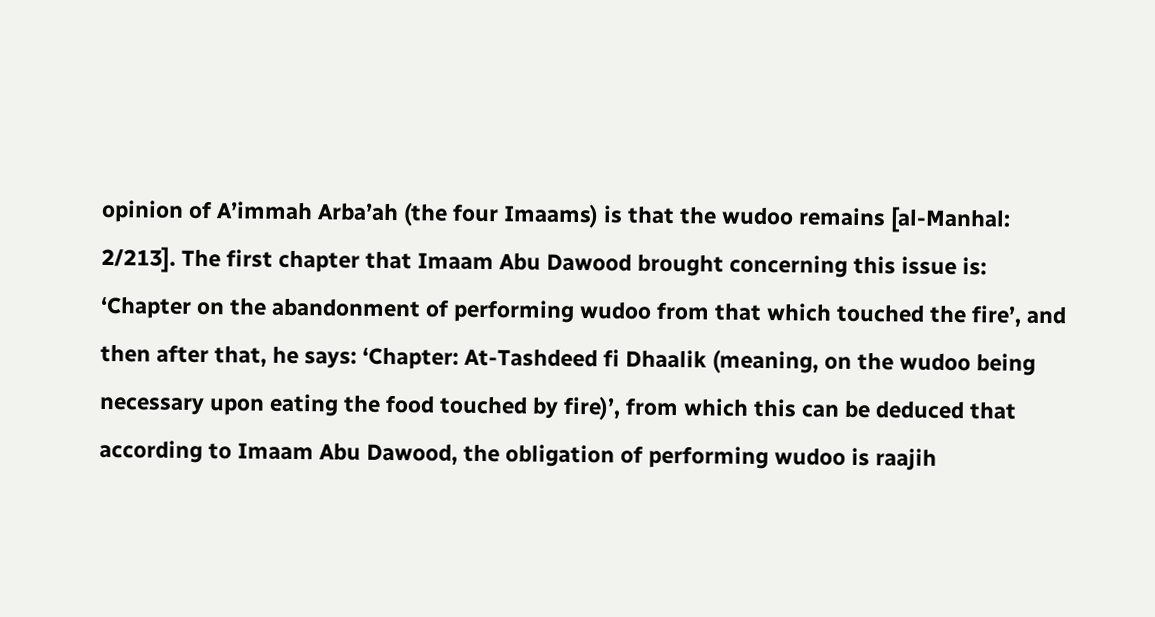opinion of A’immah Arba’ah (the four Imaams) is that the wudoo remains [al-Manhal: 2/213]. The first chapter that Imaam Abu Dawood brought concerning this issue is: ‘Chapter on the abandonment of performing wudoo from that which touched the fire’, and then after that, he says: ‘Chapter: At-Tashdeed fi Dhaalik (meaning, on the wudoo being necessary upon eating the food touched by fire)’, from which this can be deduced that according to Imaam Abu Dawood, the obligation of performing wudoo is raajih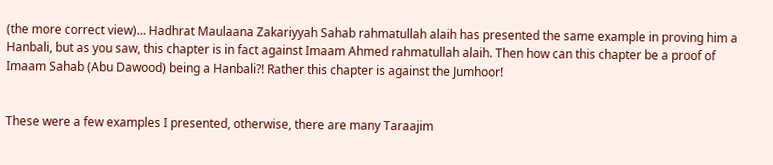(the more correct view)… Hadhrat Maulaana Zakariyyah Sahab rahmatullah alaih has presented the same example in proving him a Hanbali, but as you saw, this chapter is in fact against Imaam Ahmed rahmatullah alaih. Then how can this chapter be a proof of Imaam Sahab (Abu Dawood) being a Hanbali?! Rather this chapter is against the Jumhoor!


These were a few examples I presented, otherwise, there are many Taraajim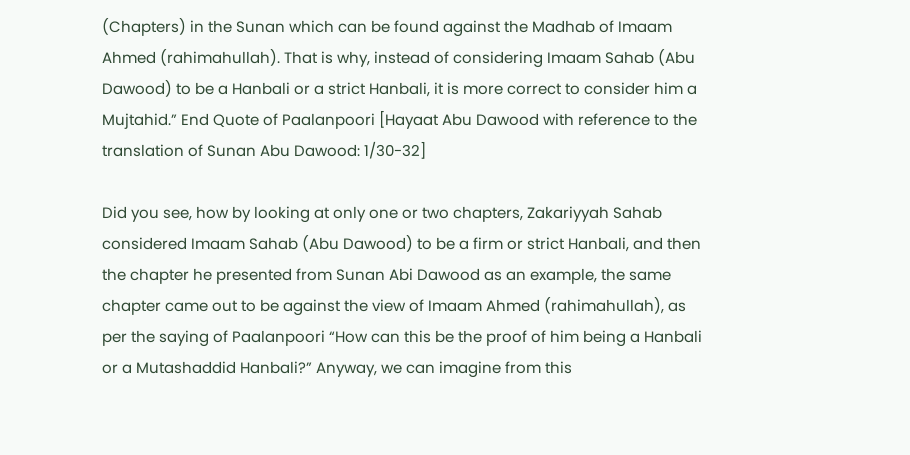(Chapters) in the Sunan which can be found against the Madhab of Imaam Ahmed (rahimahullah). That is why, instead of considering Imaam Sahab (Abu Dawood) to be a Hanbali or a strict Hanbali, it is more correct to consider him a Mujtahid.” End Quote of Paalanpoori [Hayaat Abu Dawood with reference to the translation of Sunan Abu Dawood: 1/30-32]

Did you see, how by looking at only one or two chapters, Zakariyyah Sahab considered Imaam Sahab (Abu Dawood) to be a firm or strict Hanbali, and then the chapter he presented from Sunan Abi Dawood as an example, the same chapter came out to be against the view of Imaam Ahmed (rahimahullah), as per the saying of Paalanpoori “How can this be the proof of him being a Hanbali or a Mutashaddid Hanbali?” Anyway, we can imagine from this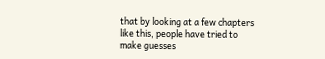that by looking at a few chapters like this, people have tried to make guesses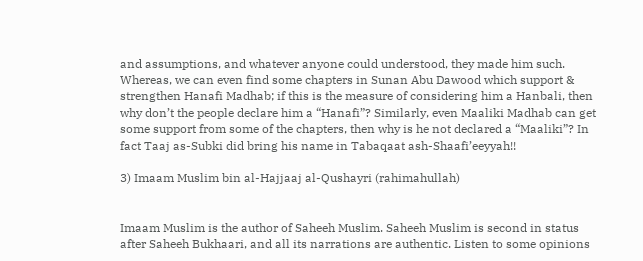and assumptions, and whatever anyone could understood, they made him such. Whereas, we can even find some chapters in Sunan Abu Dawood which support & strengthen Hanafi Madhab; if this is the measure of considering him a Hanbali, then why don’t the people declare him a “Hanafi”? Similarly, even Maaliki Madhab can get some support from some of the chapters, then why is he not declared a “Maaliki”? In fact Taaj as-Subki did bring his name in Tabaqaat ash-Shaafi’eeyyah!!

3) Imaam Muslim bin al-Hajjaaj al-Qushayri (rahimahullah)


Imaam Muslim is the author of Saheeh Muslim. Saheeh Muslim is second in status after Saheeh Bukhaari, and all its narrations are authentic. Listen to some opinions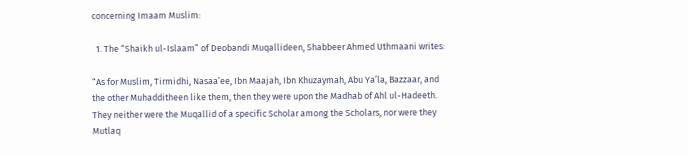concerning Imaam Muslim:

  1. The “Shaikh ul-Islaam” of Deobandi Muqallideen, Shabbeer Ahmed Uthmaani writes:

“As for Muslim, Tirmidhi, Nasaa’ee, Ibn Maajah, Ibn Khuzaymah, Abu Ya’la, Bazzaar, and the other Muhadditheen like them, then they were upon the Madhab of Ahl ul-Hadeeth. They neither were the Muqallid of a specific Scholar among the Scholars, nor were they Mutlaq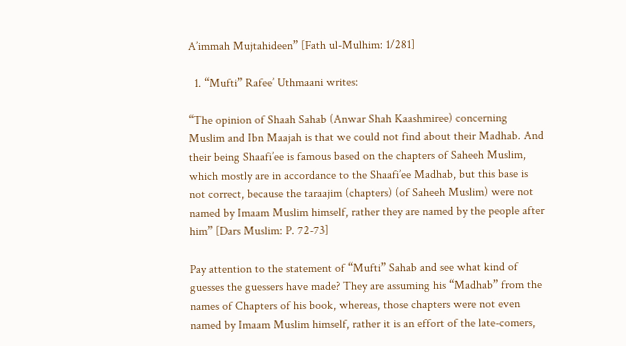A’immah Mujtahideen” [Fath ul-Mulhim: 1/281]

  1. “Mufti” Rafee’ Uthmaani writes:

“The opinion of Shaah Sahab (Anwar Shah Kaashmiree) concerning Muslim and Ibn Maajah is that we could not find about their Madhab. And their being Shaafi’ee is famous based on the chapters of Saheeh Muslim, which mostly are in accordance to the Shaafi’ee Madhab, but this base is not correct, because the taraajim (chapters) (of Saheeh Muslim) were not named by Imaam Muslim himself, rather they are named by the people after him” [Dars Muslim: P. 72-73]

Pay attention to the statement of “Mufti” Sahab and see what kind of guesses the guessers have made? They are assuming his “Madhab” from the names of Chapters of his book, whereas, those chapters were not even named by Imaam Muslim himself, rather it is an effort of the late-comers,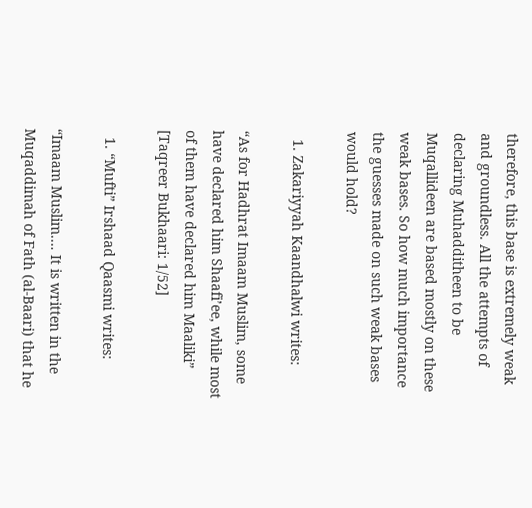therefore, this base is extremely weak and groundless. All the attempts of declaring Muhadditheen to be Muqallideen are based mostly on these weak bases. So how much importance the guesses made on such weak bases would hold?

  1. Zakariyyah Kaandhalwi writes:

“As for Hadhrat Imaam Muslim, some have declared him Shaafi’ee, while most of them have declared him Maaliki” [Taqreer Bukhaari: 1/52]

  1. “Mufti” Irshaad Qaasmi writes:

“Imaam Muslim…. It is written in the Muqaddimah of Fath (al-Baari) that he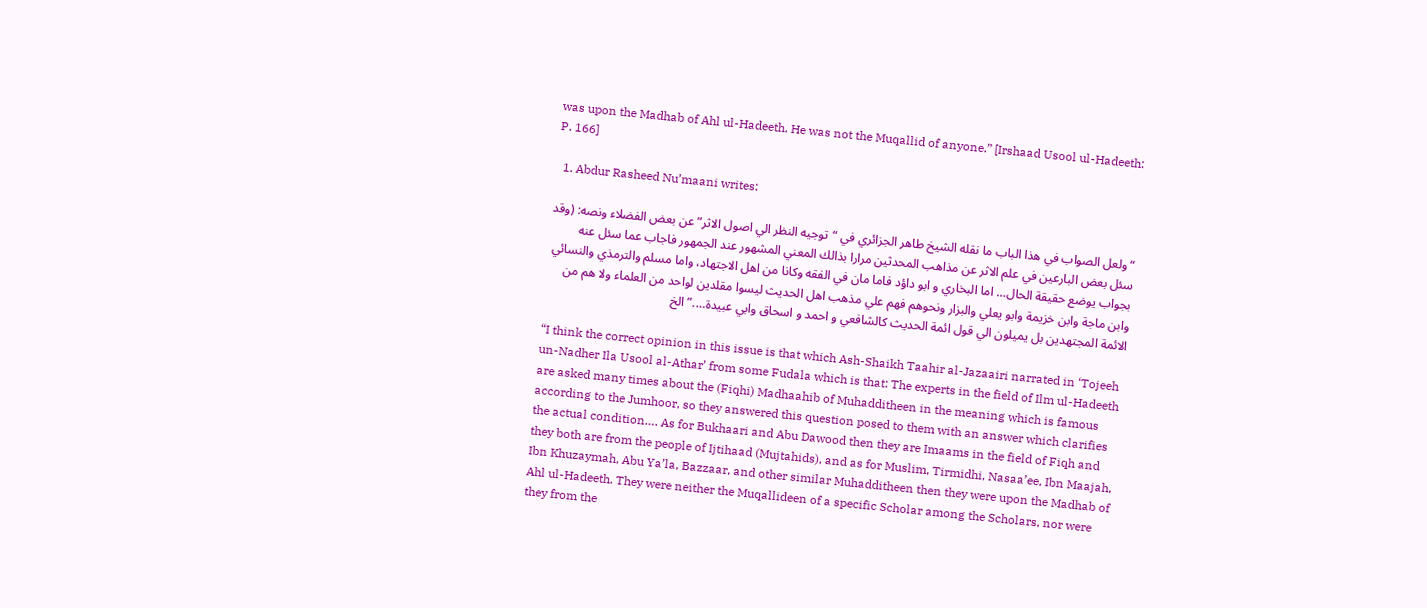was upon the Madhab of Ahl ul-Hadeeth. He was not the Muqallid of anyone.” [Irshaad Usool ul-Hadeeth: P. 166]

  1. Abdur Rasheed Nu’maani writes:

“ولعل الصواب في هذا الباب ما نقله الشيخ طاهر الجزائري في “توجيه النظر الي اصول الاثر” عن بعض الفضلاء ونصه: (وقد سئل بعض البارعين في علم الاثر عن مذاهب المحدثين مرارا بذالك المعني المشهور عند الجمهور فاجاب عما سئل عنه بجواب يوضع حقيقة الحال… اما البخاري و ابو داؤد فاما مان في الفقه وكانا من اهل الاجتهاد، واما مسلم والترمذي والنسائي وابن ماجة وابن خزيمة وابو يعلي والبزار ونحوهم فهم علي مذهب اهل الحديث ليسوا مقلدين لواحد من العلماء ولا هم من الائمة المجتهدين بل يميلون الي قول ائمة الحديث كالشافعي و احمد و اسحاق وابي عبيدة….” الخ

“I think the correct opinion in this issue is that which Ash-Shaikh Taahir al-Jazaairi narrated in ‘Tojeeh un-Nadher Ila Usool al-Athar’ from some Fudala which is that: The experts in the field of Ilm ul-Hadeeth are asked many times about the (Fiqhi) Madhaahib of Muhadditheen in the meaning which is famous according to the Jumhoor, so they answered this question posed to them with an answer which clarifies the actual condition…. As for Bukhaari and Abu Dawood then they are Imaams in the field of Fiqh and they both are from the people of Ijtihaad (Mujtahids), and as for Muslim, Tirmidhi, Nasaa’ee, Ibn Maajah, Ibn Khuzaymah, Abu Ya’la, Bazzaar, and other similar Muhadditheen then they were upon the Madhab of Ahl ul-Hadeeth. They were neither the Muqallideen of a specific Scholar among the Scholars, nor were they from the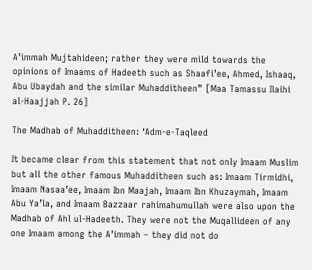A’immah Mujtahideen; rather they were mild towards the opinions of Imaams of Hadeeth such as Shaafi’ee, Ahmed, Ishaaq, Abu Ubaydah and the similar Muhadditheen” [Maa Tamassu Ilaihi al-Haajjah P. 26]

The Madhab of Muhadditheen: ‘Adm-e-Taqleed

It became clear from this statement that not only Imaam Muslim but all the other famous Muhadditheen such as: Imaam Tirmidhi, Imaam Nasaa’ee, Imaam Ibn Maajah, Imaam Ibn Khuzaymah, Imaam Abu Ya’la, and Imaam Bazzaar rahimahumullah were also upon the Madhab of Ahl ul-Hadeeth. They were not the Muqallideen of any one Imaam among the A’immah – they did not do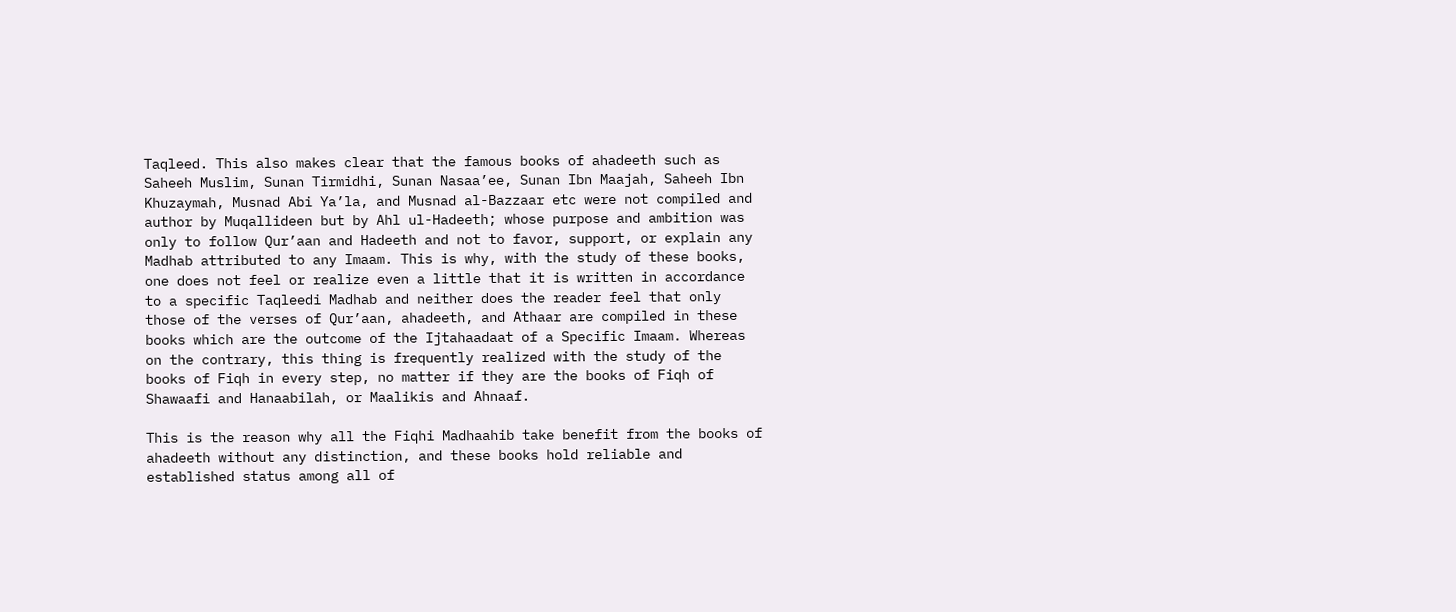Taqleed. This also makes clear that the famous books of ahadeeth such as Saheeh Muslim, Sunan Tirmidhi, Sunan Nasaa’ee, Sunan Ibn Maajah, Saheeh Ibn Khuzaymah, Musnad Abi Ya’la, and Musnad al-Bazzaar etc were not compiled and author by Muqallideen but by Ahl ul-Hadeeth; whose purpose and ambition was only to follow Qur’aan and Hadeeth and not to favor, support, or explain any Madhab attributed to any Imaam. This is why, with the study of these books, one does not feel or realize even a little that it is written in accordance to a specific Taqleedi Madhab and neither does the reader feel that only those of the verses of Qur’aan, ahadeeth, and Athaar are compiled in these books which are the outcome of the Ijtahaadaat of a Specific Imaam. Whereas on the contrary, this thing is frequently realized with the study of the books of Fiqh in every step, no matter if they are the books of Fiqh of Shawaafi and Hanaabilah, or Maalikis and Ahnaaf.

This is the reason why all the Fiqhi Madhaahib take benefit from the books of ahadeeth without any distinction, and these books hold reliable and established status among all of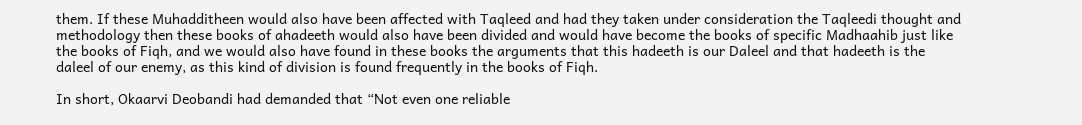them. If these Muhadditheen would also have been affected with Taqleed and had they taken under consideration the Taqleedi thought and methodology then these books of ahadeeth would also have been divided and would have become the books of specific Madhaahib just like the books of Fiqh, and we would also have found in these books the arguments that this hadeeth is our Daleel and that hadeeth is the daleel of our enemy, as this kind of division is found frequently in the books of Fiqh.

In short, Okaarvi Deobandi had demanded that “Not even one reliable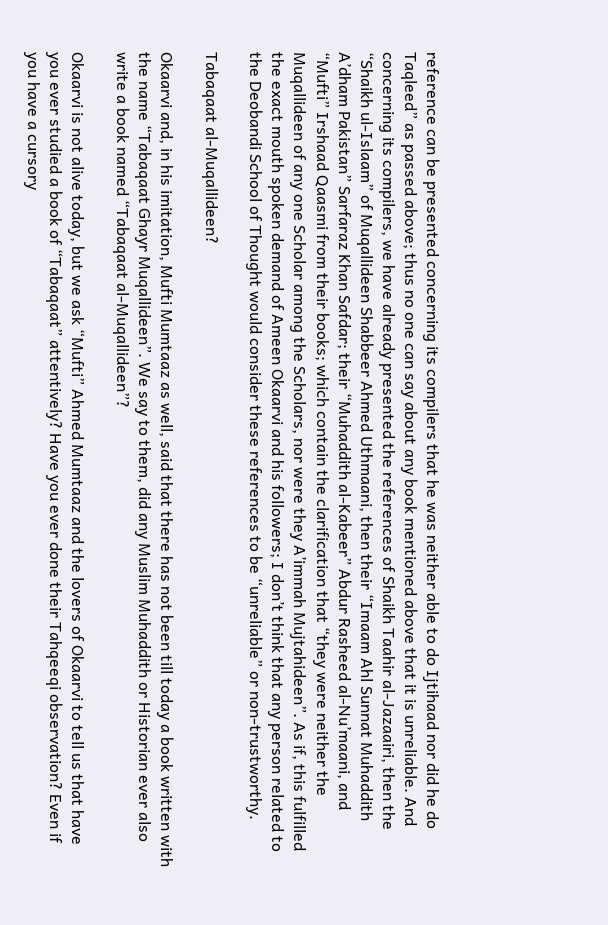reference can be presented concerning its compilers that he was neither able to do Ijtihaad nor did he do Taqleed” as passed above; thus no one can say about any book mentioned above that it is unreliable. And concerning its compilers, we have already presented the references of Shaikh Taahir al-Jazaairi, then the “Shaikh ul-Islaam” of Muqallideen Shabbeer Ahmed Uthmaani, then their “Imaam Ahl Sunnat Muhaddith A’dham Pakistan” Sarfaraz Khan Safdar; their “Muhaddith al-Kabeer” Abdur Rasheed al-Nu’maani, and “Mufti” Irshaad Qaasmi from their books; which contain the clarification that “they were neither the Muqallideen of any one Scholar among the Scholars, nor were they A’immah Mujtahideen”. As if, this fulfilled the exact mouth spoken demand of Ameen Okaarvi and his followers; I don’t think that any person related to the Deobandi School of Thought would consider these references to be “unreliable” or non-trustworthy.

Tabaqaat al-Muqallideen?

Okaarvi and, in his imitation, Mufti Mumtaaz as well, said that there has not been till today a book written with the name “Tabaqaat Ghayr Muqallideen”. We say to them, did any Muslim Muhaddith or Historian ever also write a book named “Tabaqaat al-Muqallideen”?

Okaarvi is not alive today, but we ask “Mufti” Ahmed Mumtaaz and the lovers of Okaarvi to tell us that have you ever studied a book of “Tabaqaat” attentively? Have you ever done their Tahqeeqi observation? Even if you have a cursory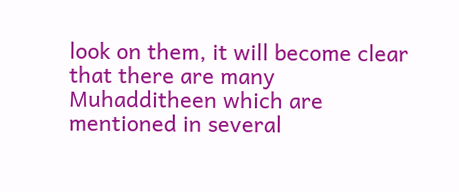look on them, it will become clear that there are many Muhadditheen which are mentioned in several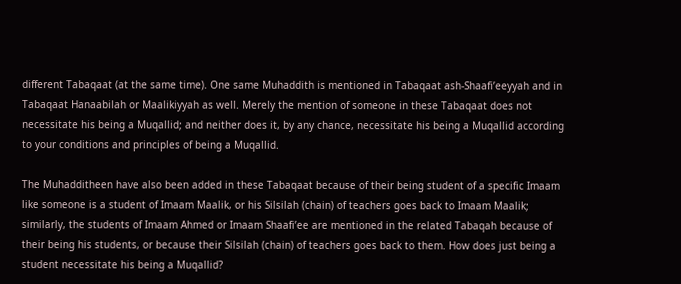different Tabaqaat (at the same time). One same Muhaddith is mentioned in Tabaqaat ash-Shaafi’eeyyah and in Tabaqaat Hanaabilah or Maalikiyyah as well. Merely the mention of someone in these Tabaqaat does not necessitate his being a Muqallid; and neither does it, by any chance, necessitate his being a Muqallid according to your conditions and principles of being a Muqallid.

The Muhadditheen have also been added in these Tabaqaat because of their being student of a specific Imaam like someone is a student of Imaam Maalik, or his Silsilah (chain) of teachers goes back to Imaam Maalik; similarly, the students of Imaam Ahmed or Imaam Shaafi’ee are mentioned in the related Tabaqah because of their being his students, or because their Silsilah (chain) of teachers goes back to them. How does just being a student necessitate his being a Muqallid?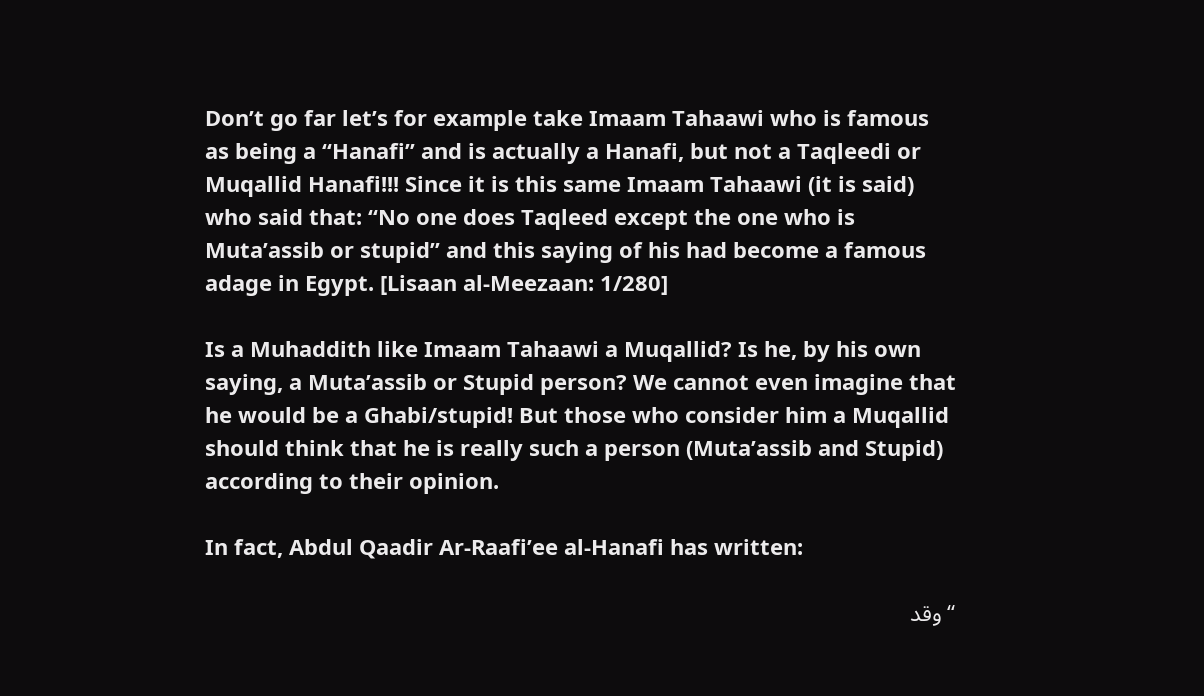Don’t go far let’s for example take Imaam Tahaawi who is famous as being a “Hanafi” and is actually a Hanafi, but not a Taqleedi or Muqallid Hanafi!!! Since it is this same Imaam Tahaawi (it is said) who said that: “No one does Taqleed except the one who is Muta’assib or stupid” and this saying of his had become a famous adage in Egypt. [Lisaan al-Meezaan: 1/280]

Is a Muhaddith like Imaam Tahaawi a Muqallid? Is he, by his own saying, a Muta’assib or Stupid person? We cannot even imagine that he would be a Ghabi/stupid! But those who consider him a Muqallid should think that he is really such a person (Muta’assib and Stupid) according to their opinion.

In fact, Abdul Qaadir Ar-Raafi’ee al-Hanafi has written:

“وقد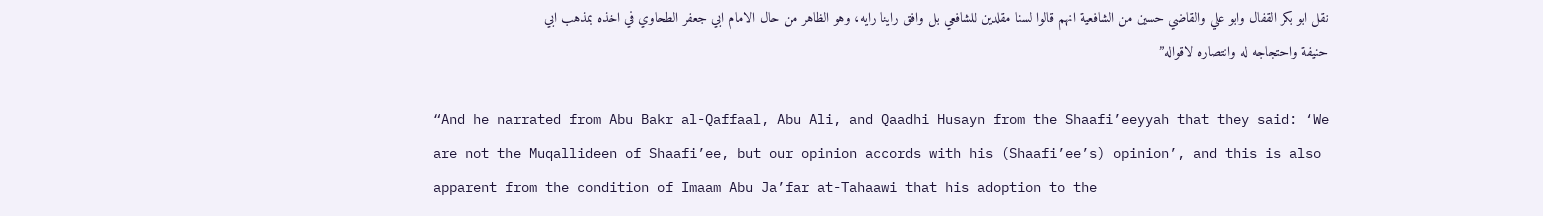نقل ابو بكر القفال وابو علي والقاضي حسين من الشافعية انهم قالوا لسنا مقلدين للشافعي بل وافق راينا رايه، وهو الظاهر من حال الامام ابي جعفر الطحاوي في اخذه بمذهب ابي حنيفة واحتجاجه له وانتصاره لاقواله”

“And he narrated from Abu Bakr al-Qaffaal, Abu Ali, and Qaadhi Husayn from the Shaafi’eeyyah that they said: ‘We are not the Muqallideen of Shaafi’ee, but our opinion accords with his (Shaafi’ee’s) opinion’, and this is also apparent from the condition of Imaam Abu Ja’far at-Tahaawi that his adoption to the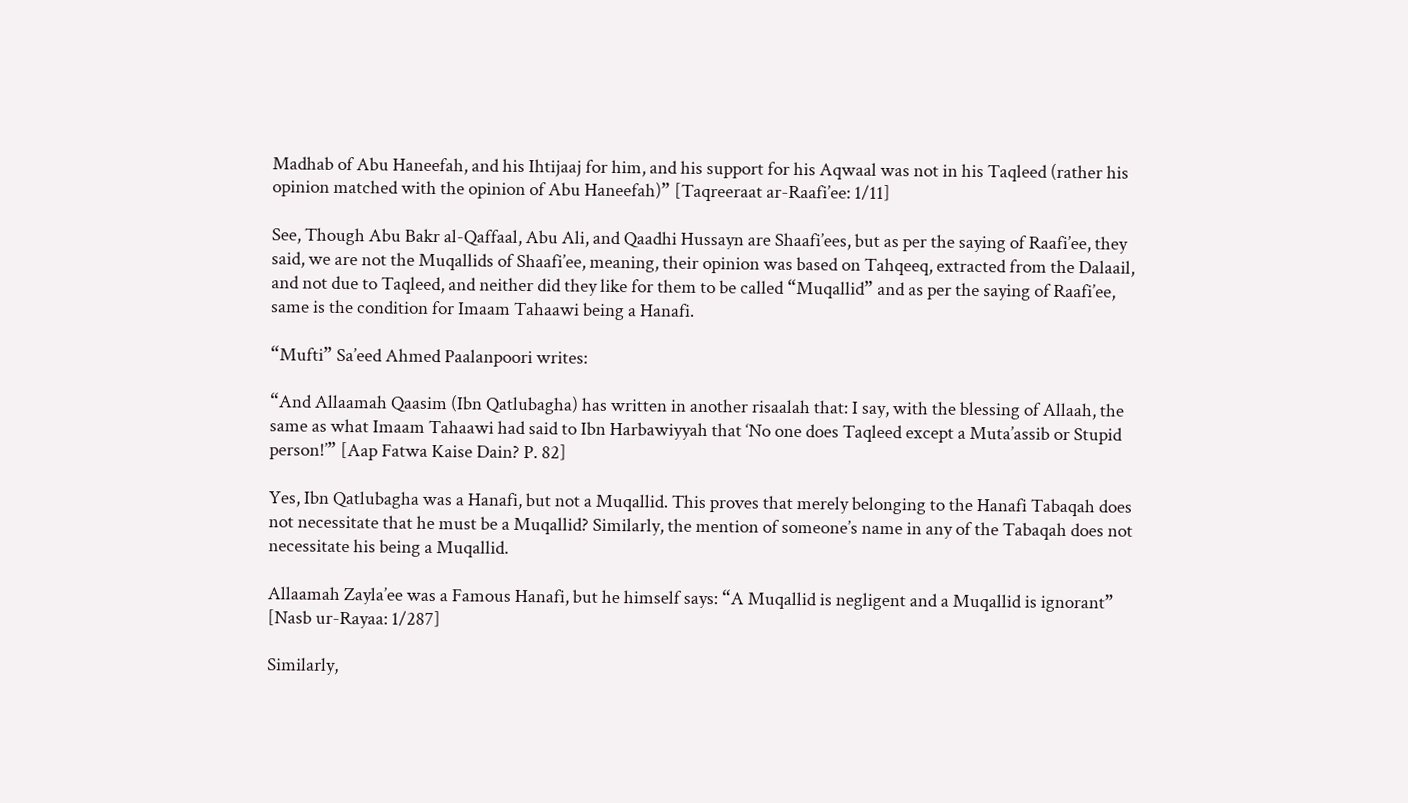Madhab of Abu Haneefah, and his Ihtijaaj for him, and his support for his Aqwaal was not in his Taqleed (rather his opinion matched with the opinion of Abu Haneefah)” [Taqreeraat ar-Raafi’ee: 1/11]

See, Though Abu Bakr al-Qaffaal, Abu Ali, and Qaadhi Hussayn are Shaafi’ees, but as per the saying of Raafi’ee, they said, we are not the Muqallids of Shaafi’ee, meaning, their opinion was based on Tahqeeq, extracted from the Dalaail, and not due to Taqleed, and neither did they like for them to be called “Muqallid” and as per the saying of Raafi’ee, same is the condition for Imaam Tahaawi being a Hanafi.

“Mufti” Sa’eed Ahmed Paalanpoori writes:

“And Allaamah Qaasim (Ibn Qatlubagha) has written in another risaalah that: I say, with the blessing of Allaah, the same as what Imaam Tahaawi had said to Ibn Harbawiyyah that ‘No one does Taqleed except a Muta’assib or Stupid person!’” [Aap Fatwa Kaise Dain? P. 82]

Yes, Ibn Qatlubagha was a Hanafi, but not a Muqallid. This proves that merely belonging to the Hanafi Tabaqah does not necessitate that he must be a Muqallid? Similarly, the mention of someone’s name in any of the Tabaqah does not necessitate his being a Muqallid.

Allaamah Zayla’ee was a Famous Hanafi, but he himself says: “A Muqallid is negligent and a Muqallid is ignorant” [Nasb ur-Rayaa: 1/287]

Similarly,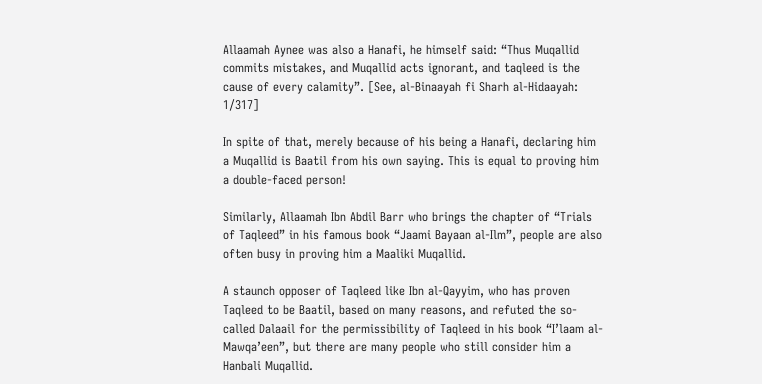Allaamah Aynee was also a Hanafi, he himself said: “Thus Muqallid commits mistakes, and Muqallid acts ignorant, and taqleed is the cause of every calamity”. [See, al-Binaayah fi Sharh al-Hidaayah: 1/317]

In spite of that, merely because of his being a Hanafi, declaring him a Muqallid is Baatil from his own saying. This is equal to proving him a double-faced person!

Similarly, Allaamah Ibn Abdil Barr who brings the chapter of “Trials of Taqleed” in his famous book “Jaami Bayaan al-Ilm”, people are also often busy in proving him a Maaliki Muqallid.

A staunch opposer of Taqleed like Ibn al-Qayyim, who has proven Taqleed to be Baatil, based on many reasons, and refuted the so-called Dalaail for the permissibility of Taqleed in his book “I’laam al-Mawqa’een”, but there are many people who still consider him a Hanbali Muqallid.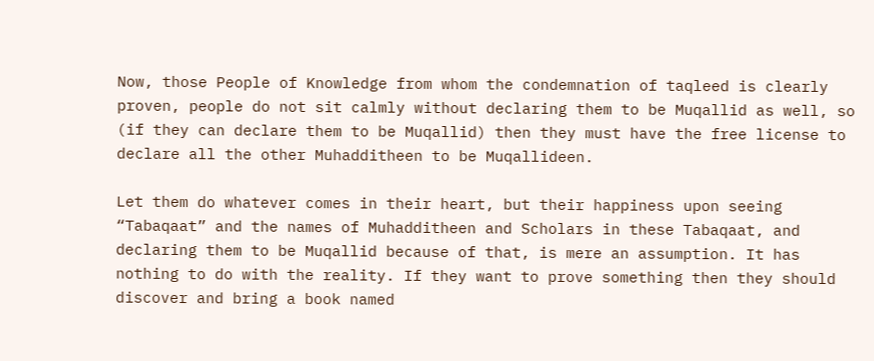Now, those People of Knowledge from whom the condemnation of taqleed is clearly proven, people do not sit calmly without declaring them to be Muqallid as well, so (if they can declare them to be Muqallid) then they must have the free license to declare all the other Muhadditheen to be Muqallideen.

Let them do whatever comes in their heart, but their happiness upon seeing “Tabaqaat” and the names of Muhadditheen and Scholars in these Tabaqaat, and declaring them to be Muqallid because of that, is mere an assumption. It has nothing to do with the reality. If they want to prove something then they should discover and bring a book named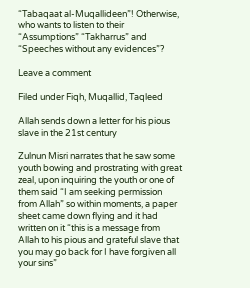“Tabaqaat al-Muqallideen”! Otherwise, who wants to listen to their “Assumptions” “Takharrus” and “Speeches without any evidences”?

Leave a comment

Filed under Fiqh, Muqallid, Taqleed

Allah sends down a letter for his pious slave in the 21st century

Zulnun Misri narrates that he saw some youth bowing and prostrating with great zeal, upon inquiring the youth or one of them said “I am seeking permission from Allah” so within moments, a paper sheet came down flying and it had written on it “this is a message from Allah to his pious and grateful slave that you may go back for I have forgiven all your sins”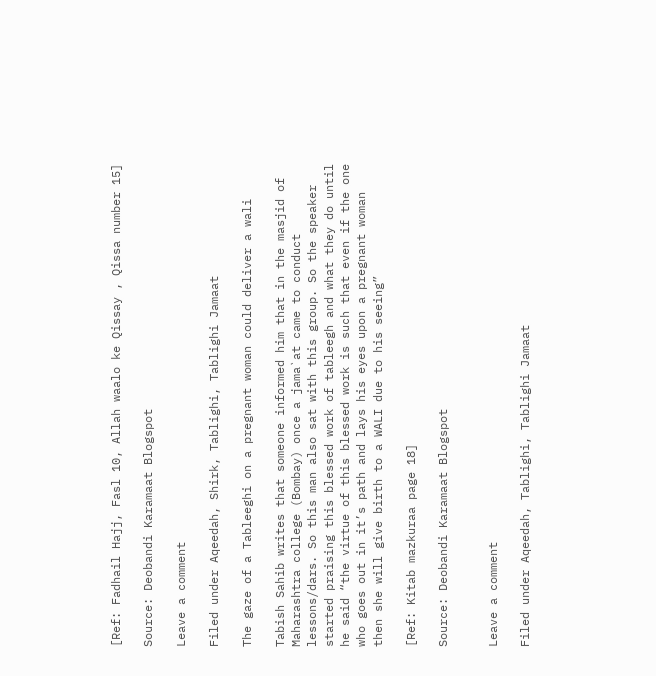[Ref: Fadhail Hajj, Fasl 10, Allah waalo ke Qissay , Qissa number 15]

Source: Deobandi Karamaat Blogspot

Leave a comment

Filed under Aqeedah, Shirk, Tablighi, Tablighi Jamaat

The gaze of a Tableeghi on a pregnant woman could deliver a wali

Tabish Sahib writes that someone informed him that in the masjid of Maharashtra college (Bombay) once a jama`at came to conduct lessons/dars. So this man also sat with this group. So the speaker started praising this blessed work of tableegh and what they do until he said “the virtue of this blessed work is such that even if the one who goes out in it’s path and lays his eyes upon a pregnant woman then she will give birth to a WALI due to his seeing”

[Ref: Kitab mazkuraa page 18]

Source: Deobandi Karamaat Blogspot


Leave a comment

Filed under Aqeedah, Tablighi, Tablighi Jamaat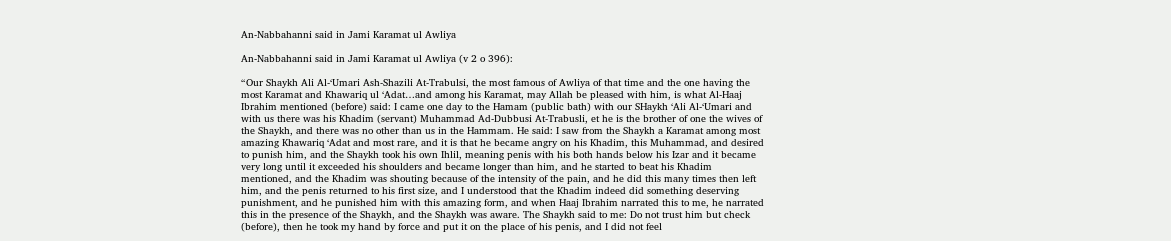An-Nabbahanni said in Jami Karamat ul Awliya

An-Nabbahanni said in Jami Karamat ul Awliya (v 2 o 396):

“Our Shaykh Ali Al-‘Umari Ash-Shazili At-Trabulsi, the most famous of Awliya of that time and the one having the most Karamat and Khawariq ul ‘Adat…and among his Karamat, may Allah be pleased with him, is what Al-Haaj Ibrahim mentioned (before) said: I came one day to the Hamam (public bath) with our SHaykh ‘Ali Al-‘Umari and with us there was his Khadim (servant) Muhammad Ad-Dubbusi At-Trabusli, et he is the brother of one the wives of the Shaykh, and there was no other than us in the Hammam. He said: I saw from the Shaykh a Karamat among most amazing Khawariq ‘Adat and most rare, and it is that he became angry on his Khadim, this Muhammad, and desired to punish him, and the Shaykh took his own Ihlil, meaning penis with his both hands below his Izar and it became very long until it exceeded his shoulders and became longer than him, and he started to beat his Khadim mentioned, and the Khadim was shouting because of the intensity of the pain, and he did this many times then left him, and the penis returned to his first size, and I understood that the Khadim indeed did something deserving punishment, and he punished him with this amazing form, and when Haaj Ibrahim narrated this to me, he narrated this in the presence of the Shaykh, and the Shaykh was aware. The Shaykh said to me: Do not trust him but check (before), then he took my hand by force and put it on the place of his penis, and I did not feel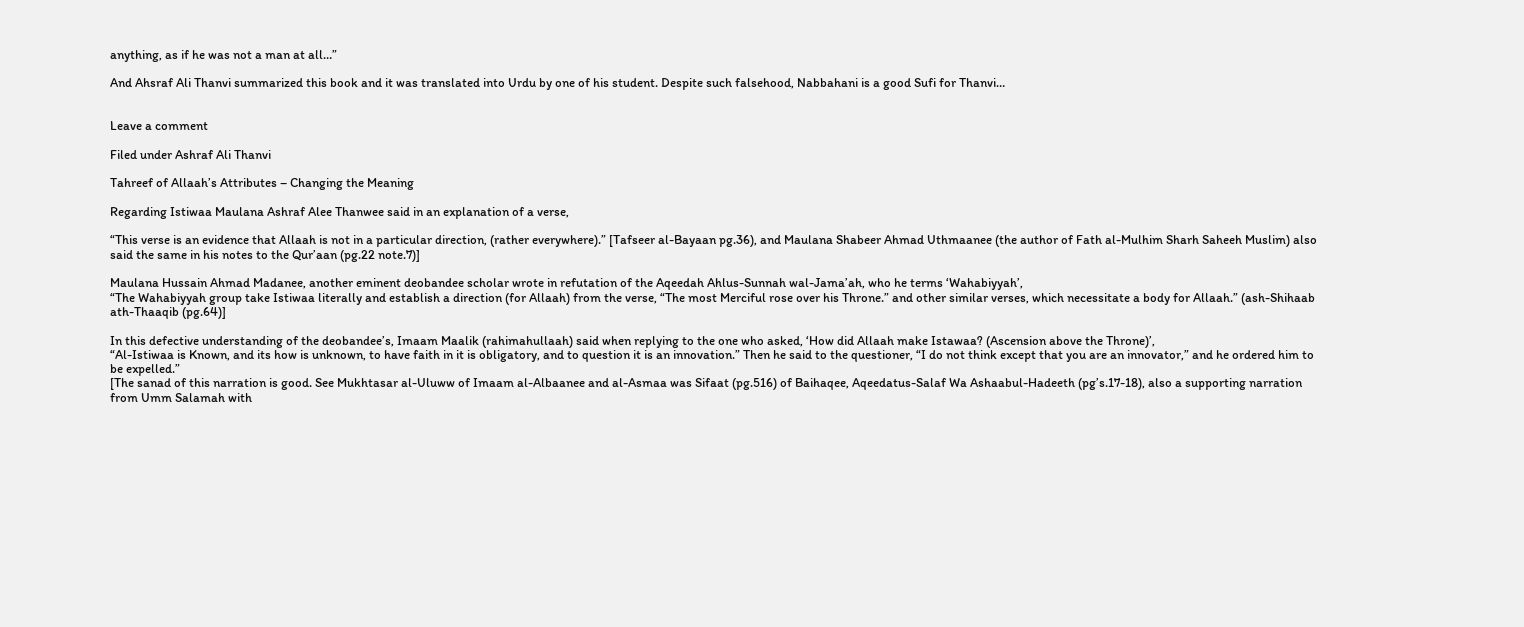anything, as if he was not a man at all…”

And Ahsraf Ali Thanvi summarized this book and it was translated into Urdu by one of his student. Despite such falsehood, Nabbahani is a good Sufi for Thanvi…


Leave a comment

Filed under Ashraf Ali Thanvi

Tahreef of Allaah’s Attributes – Changing the Meaning

Regarding Istiwaa Maulana Ashraf Alee Thanwee said in an explanation of a verse,

“This verse is an evidence that Allaah is not in a particular direction, (rather everywhere).” [Tafseer al-Bayaan pg.36), and Maulana Shabeer Ahmad Uthmaanee (the author of Fath al-Mulhim Sharh Saheeh Muslim) also said the same in his notes to the Qur’aan (pg.22 note.7)]

Maulana Hussain Ahmad Madanee, another eminent deobandee scholar wrote in refutation of the Aqeedah Ahlus-Sunnah wal-Jama’ah, who he terms ‘Wahabiyyah’,
“The Wahabiyyah group take Istiwaa literally and establish a direction (for Allaah) from the verse, “The most Merciful rose over his Throne.” and other similar verses, which necessitate a body for Allaah.” (ash-Shihaab ath-Thaaqib (pg.64)]

In this defective understanding of the deobandee’s, Imaam Maalik (rahimahullaah) said when replying to the one who asked, ‘How did Allaah make Istawaa? (Ascension above the Throne)’,
“Al-Istiwaa is Known, and its how is unknown, to have faith in it is obligatory, and to question it is an innovation.” Then he said to the questioner, “I do not think except that you are an innovator,” and he ordered him to be expelled.”
[The sanad of this narration is good. See Mukhtasar al-Uluww of Imaam al-Albaanee and al-Asmaa was Sifaat (pg.516) of Baihaqee, Aqeedatus-Salaf Wa Ashaabul-Hadeeth (pg’s.17-18), also a supporting narration from Umm Salamah with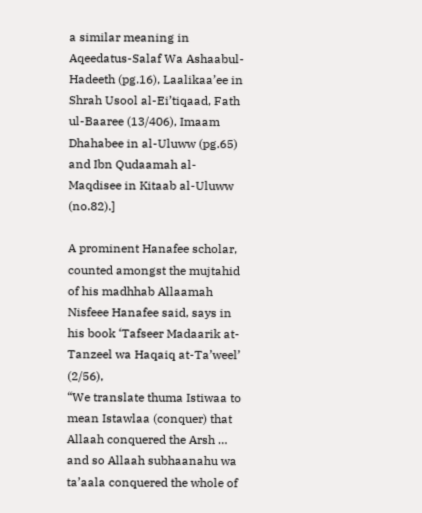a similar meaning in Aqeedatus-Salaf Wa Ashaabul-Hadeeth (pg.16), Laalikaa’ee in Shrah Usool al-Ei’tiqaad, Fath ul-Baaree (13/406), Imaam Dhahabee in al-Uluww (pg.65) and Ibn Qudaamah al-Maqdisee in Kitaab al-Uluww (no.82).]

A prominent Hanafee scholar, counted amongst the mujtahid of his madhhab Allaamah Nisfeee Hanafee said, says in his book ‘Tafseer Madaarik at-Tanzeel wa Haqaiq at-Ta’weel’ (2/56),
“We translate thuma Istiwaa to mean Istawlaa (conquer) that Allaah conquered the Arsh … and so Allaah subhaanahu wa ta’aala conquered the whole of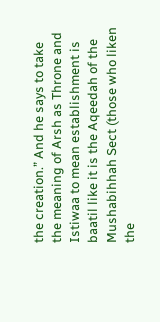the creation.” And he says to take the meaning of Arsh as Throne and Istiwaa to mean establishment is baatil like it is the Aqeedah of the Mushabihhah Sect (those who liken the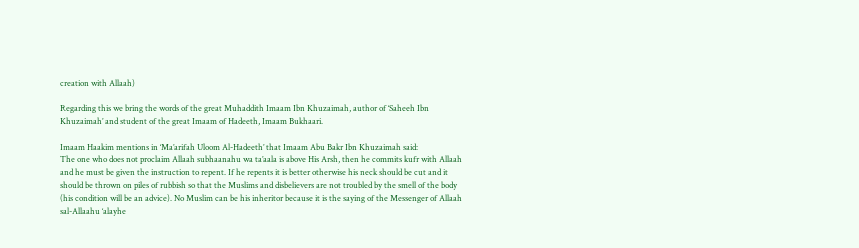creation with Allaah)

Regarding this we bring the words of the great Muhaddith Imaam Ibn Khuzaimah, author of ‘Saheeh Ibn Khuzaimah’ and student of the great Imaam of Hadeeth, Imaam Bukhaari.

Imaam Haakim mentions in ‘Ma’arifah Uloom Al-Hadeeth’ that Imaam Abu Bakr Ibn Khuzaimah said:
The one who does not proclaim Allaah subhaanahu wa ta’aala is above His Arsh, then he commits kufr with Allaah and he must be given the instruction to repent. If he repents it is better otherwise his neck should be cut and it should be thrown on piles of rubbish so that the Muslims and disbelievers are not troubled by the smell of the body (his condition will be an advice). No Muslim can be his inheritor because it is the saying of the Messenger of Allaah sal-Allaahu ‘alayhe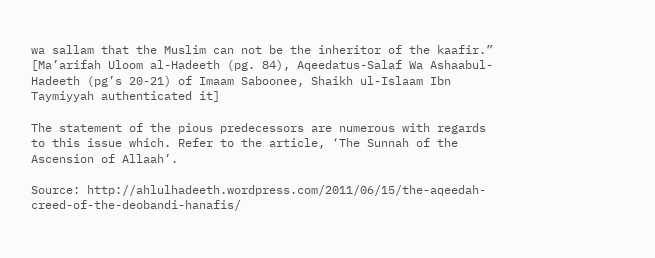wa sallam that the Muslim can not be the inheritor of the kaafir.”
[Ma’arifah Uloom al-Hadeeth (pg. 84), Aqeedatus-Salaf Wa Ashaabul-Hadeeth (pg’s 20-21) of Imaam Saboonee, Shaikh ul-Islaam Ibn Taymiyyah authenticated it]

The statement of the pious predecessors are numerous with regards to this issue which. Refer to the article, ‘The Sunnah of the Ascension of Allaah’.

Source: http://ahlulhadeeth.wordpress.com/2011/06/15/the-aqeedah-creed-of-the-deobandi-hanafis/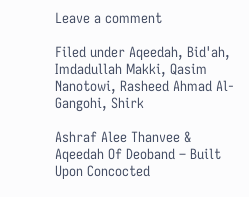Leave a comment

Filed under Aqeedah, Bid'ah, Imdadullah Makki, Qasim Nanotowi, Rasheed Ahmad Al-Gangohi, Shirk

Ashraf Alee Thanvee & Aqeedah Of Deoband – Built Upon Concocted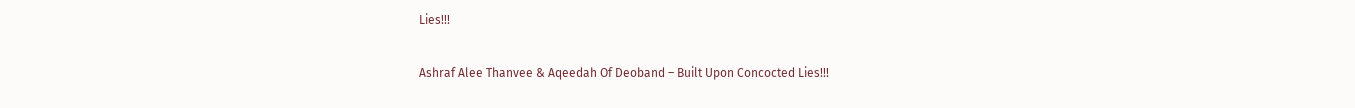Lies!!!

Ashraf Alee Thanvee & Aqeedah Of Deoband – Built Upon Concocted Lies!!!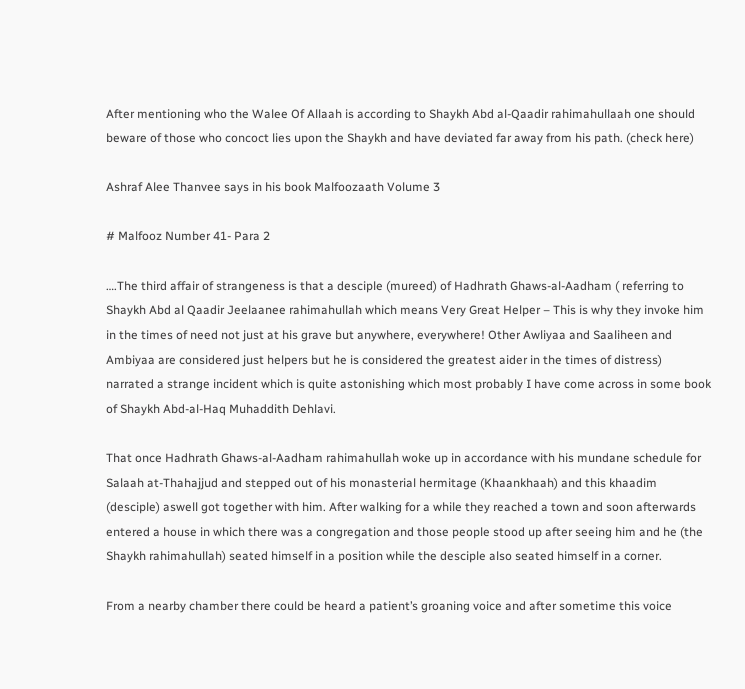After mentioning who the Walee Of Allaah is according to Shaykh Abd al-Qaadir rahimahullaah one should beware of those who concoct lies upon the Shaykh and have deviated far away from his path. (check here)

Ashraf Alee Thanvee says in his book Malfoozaath Volume 3

# Malfooz Number 41- Para 2

….The third affair of strangeness is that a desciple (mureed) of Hadhrath Ghaws-al-Aadham ( referring to Shaykh Abd al Qaadir Jeelaanee rahimahullah which means Very Great Helper – This is why they invoke him in the times of need not just at his grave but anywhere, everywhere! Other Awliyaa and Saaliheen and Ambiyaa are considered just helpers but he is considered the greatest aider in the times of distress) narrated a strange incident which is quite astonishing which most probably I have come across in some book of Shaykh Abd-al-Haq Muhaddith Dehlavi.

That once Hadhrath Ghaws-al-Aadham rahimahullah woke up in accordance with his mundane schedule for Salaah at-Thahajjud and stepped out of his monasterial hermitage (Khaankhaah) and this khaadim (desciple) aswell got together with him. After walking for a while they reached a town and soon afterwards entered a house in which there was a congregation and those people stood up after seeing him and he (the Shaykh rahimahullah) seated himself in a position while the desciple also seated himself in a corner.

From a nearby chamber there could be heard a patient’s groaning voice and after sometime this voice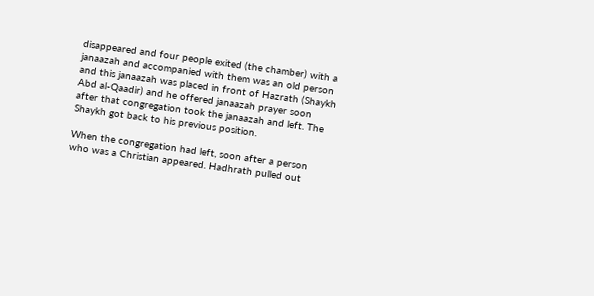disappeared and four people exited (the chamber) with a janaazah and accompanied with them was an old person and this janaazah was placed in front of Hazrath (Shaykh Abd al-Qaadir) and he offered janaazah prayer soon after that congregation took the janaazah and left. The Shaykh got back to his previous position.

When the congregation had left, soon after a person who was a Christian appeared. Hadhrath pulled out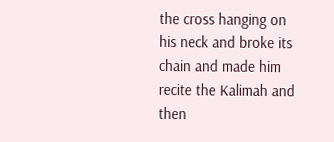the cross hanging on his neck and broke its chain and made him recite the Kalimah and then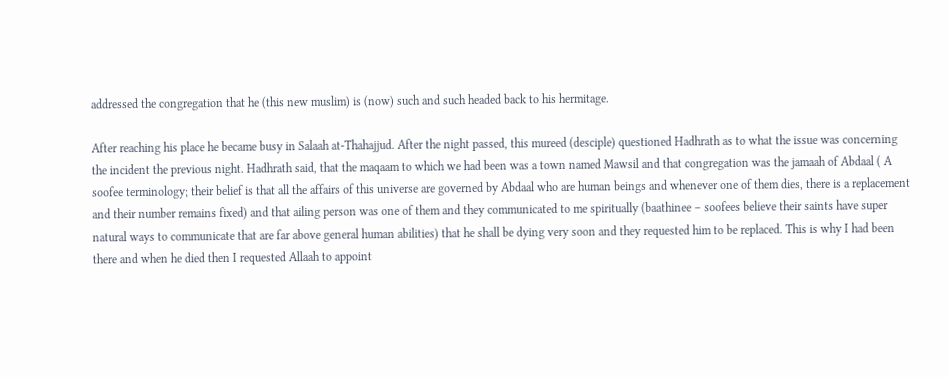addressed the congregation that he (this new muslim) is (now) such and such headed back to his hermitage.

After reaching his place he became busy in Salaah at-Thahajjud. After the night passed, this mureed (desciple) questioned Hadhrath as to what the issue was concerning the incident the previous night. Hadhrath said, that the maqaam to which we had been was a town named Mawsil and that congregation was the jamaah of Abdaal ( A soofee terminology; their belief is that all the affairs of this universe are governed by Abdaal who are human beings and whenever one of them dies, there is a replacement and their number remains fixed) and that ailing person was one of them and they communicated to me spiritually (baathinee – soofees believe their saints have super natural ways to communicate that are far above general human abilities) that he shall be dying very soon and they requested him to be replaced. This is why I had been there and when he died then I requested Allaah to appoint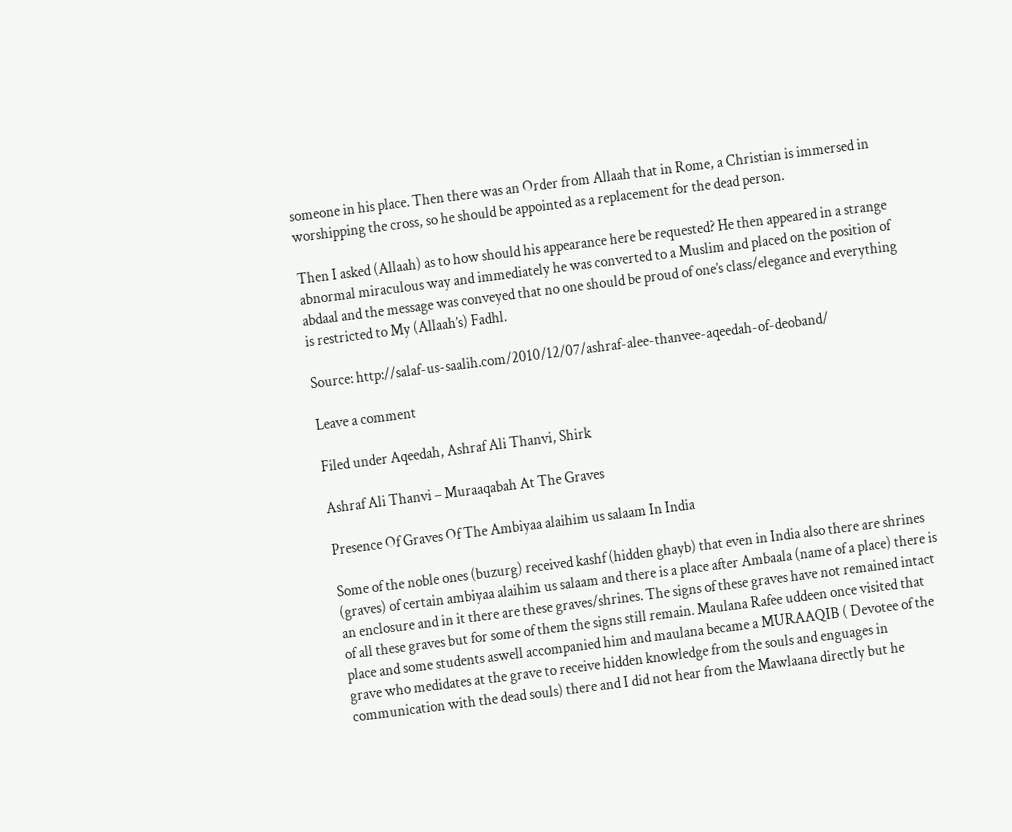someone in his place. Then there was an Order from Allaah that in Rome, a Christian is immersed in worshipping the cross, so he should be appointed as a replacement for the dead person.

Then I asked (Allaah) as to how should his appearance here be requested? He then appeared in a strange abnormal miraculous way and immediately he was converted to a Muslim and placed on the position of abdaal and the message was conveyed that no one should be proud of one’s class/elegance and everything is restricted to My (Allaah’s) Fadhl.

Source: http://salaf-us-saalih.com/2010/12/07/ashraf-alee-thanvee-aqeedah-of-deoband/

Leave a comment

Filed under Aqeedah, Ashraf Ali Thanvi, Shirk

Ashraf Ali Thanvi – Muraaqabah At The Graves

Presence Of Graves Of The Ambiyaa alaihim us salaam In India

Some of the noble ones (buzurg) received kashf (hidden ghayb) that even in India also there are shrines (graves) of certain ambiyaa alaihim us salaam and there is a place after Ambaala (name of a place) there is an enclosure and in it there are these graves/shrines. The signs of these graves have not remained intact of all these graves but for some of them the signs still remain. Maulana Rafee uddeen once visited that place and some students aswell accompanied him and maulana became a MURAAQIB ( Devotee of the grave who medidates at the grave to receive hidden knowledge from the souls and enguages in communication with the dead souls) there and I did not hear from the Mawlaana directly but he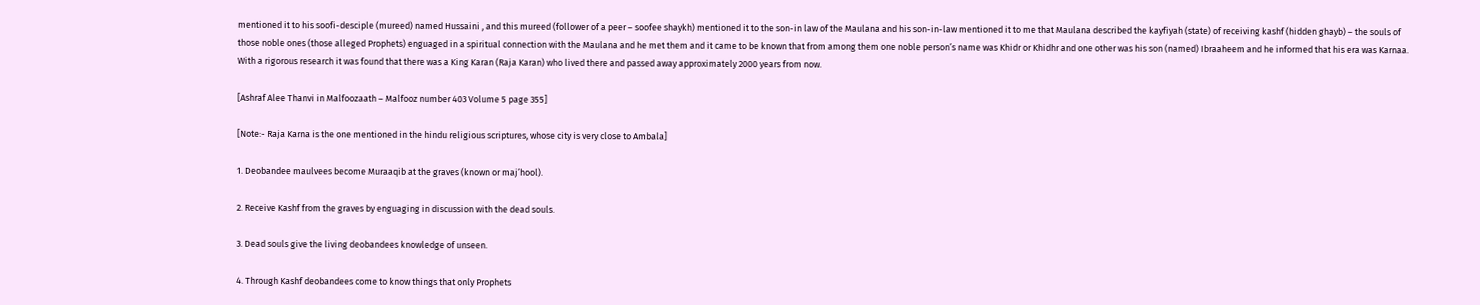mentioned it to his soofi-desciple (mureed) named Hussaini , and this mureed (follower of a peer – soofee shaykh) mentioned it to the son-in law of the Maulana and his son-in-law mentioned it to me that Maulana described the kayfiyah (state) of receiving kashf (hidden ghayb) – the souls of those noble ones (those alleged Prophets) enguaged in a spiritual connection with the Maulana and he met them and it came to be known that from among them one noble person’s name was Khidr or Khidhr and one other was his son (named) Ibraaheem and he informed that his era was Karnaa. With a rigorous research it was found that there was a King Karan (Raja Karan) who lived there and passed away approximately 2000 years from now.

[Ashraf Alee Thanvi in Malfoozaath – Malfooz number 403 Volume 5 page 355]

[Note:- Raja Karna is the one mentioned in the hindu religious scriptures, whose city is very close to Ambala]

1. Deobandee maulvees become Muraaqib at the graves (known or maj’hool).

2. Receive Kashf from the graves by enguaging in discussion with the dead souls.

3. Dead souls give the living deobandees knowledge of unseen.

4. Through Kashf deobandees come to know things that only Prophets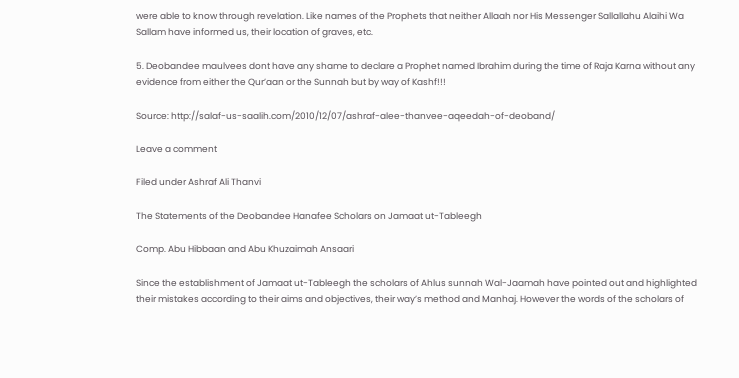were able to know through revelation. Like names of the Prophets that neither Allaah nor His Messenger Sallallahu Alaihi Wa Sallam have informed us, their location of graves, etc.

5. Deobandee maulvees dont have any shame to declare a Prophet named Ibrahim during the time of Raja Karna without any evidence from either the Qur’aan or the Sunnah but by way of Kashf!!!

Source: http://salaf-us-saalih.com/2010/12/07/ashraf-alee-thanvee-aqeedah-of-deoband/

Leave a comment

Filed under Ashraf Ali Thanvi

The Statements of the Deobandee Hanafee Scholars on Jamaat ut-Tableegh

Comp. Abu Hibbaan and Abu Khuzaimah Ansaari

Since the establishment of Jamaat ut-Tableegh the scholars of Ahlus sunnah Wal-Jaamah have pointed out and highlighted their mistakes according to their aims and objectives, their way’s method and Manhaj. However the words of the scholars of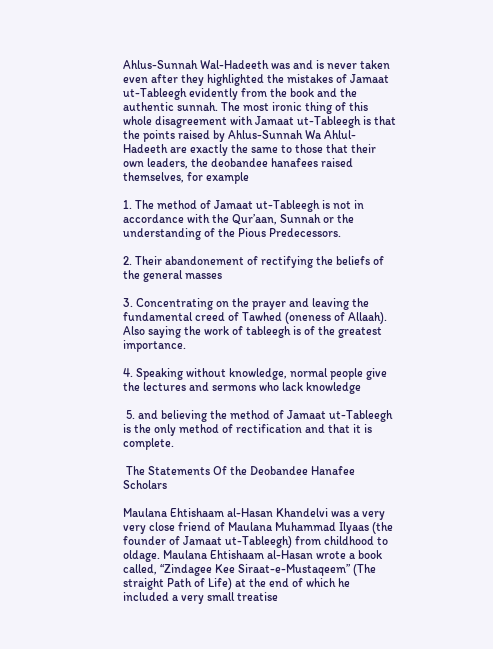Ahlus-Sunnah Wal-Hadeeth was and is never taken even after they highlighted the mistakes of Jamaat ut-Tableegh evidently from the book and the authentic sunnah. The most ironic thing of this whole disagreement with Jamaat ut-Tableegh is that the points raised by Ahlus-Sunnah Wa Ahlul-Hadeeth are exactly the same to those that their own leaders, the deobandee hanafees raised themselves, for example

1. The method of Jamaat ut-Tableegh is not in accordance with the Qur’aan, Sunnah or the understanding of the Pious Predecessors.

2. Their abandonement of rectifying the beliefs of the general masses

3. Concentrating on the prayer and leaving the fundamental creed of Tawhed (oneness of Allaah). Also saying the work of tableegh is of the greatest importance.

4. Speaking without knowledge, normal people give the lectures and sermons who lack knowledge

 5. and believing the method of Jamaat ut-Tableegh is the only method of rectification and that it is complete.

 The Statements Of the Deobandee Hanafee Scholars

Maulana Ehtishaam al-Hasan Khandelvi was a very very close friend of Maulana Muhammad Ilyaas (the founder of Jamaat ut-Tableegh) from childhood to oldage. Maulana Ehtishaam al-Hasan wrote a book called, “Zindagee Kee Siraat-e-Mustaqeem” (The straight Path of Life) at the end of which he included a very small treatise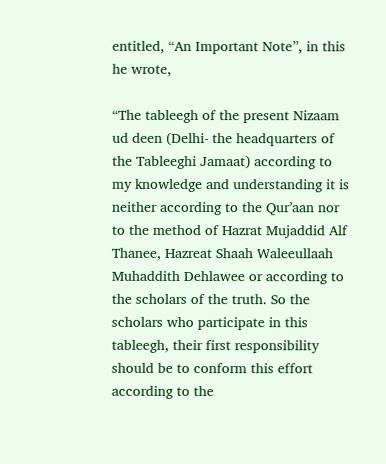entitled, “An Important Note”, in this he wrote,

“The tableegh of the present Nizaam ud deen (Delhi- the headquarters of the Tableeghi Jamaat) according to my knowledge and understanding it is neither according to the Qur’aan nor to the method of Hazrat Mujaddid Alf Thanee, Hazreat Shaah Waleeullaah Muhaddith Dehlawee or according to the scholars of the truth. So the scholars who participate in this tableegh, their first responsibility should be to conform this effort according to the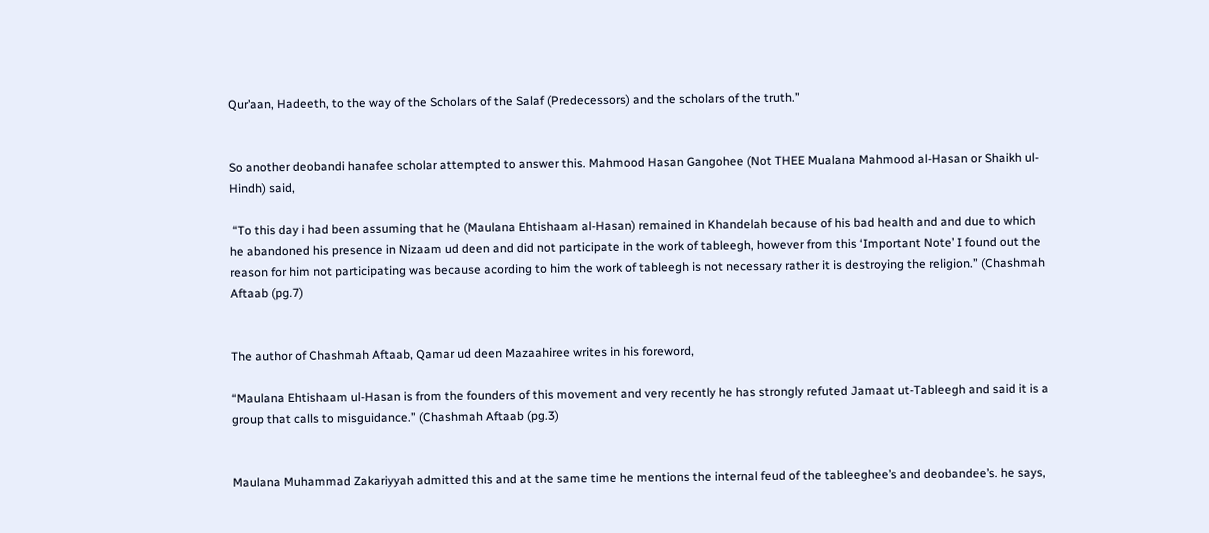Qur’aan, Hadeeth, to the way of the Scholars of the Salaf (Predecessors) and the scholars of the truth.”


So another deobandi hanafee scholar attempted to answer this. Mahmood Hasan Gangohee (Not THEE Mualana Mahmood al-Hasan or Shaikh ul-Hindh) said,

 “To this day i had been assuming that he (Maulana Ehtishaam al-Hasan) remained in Khandelah because of his bad health and and due to which he abandoned his presence in Nizaam ud deen and did not participate in the work of tableegh, however from this ‘Important Note’ I found out the reason for him not participating was because acording to him the work of tableegh is not necessary rather it is destroying the religion.” (Chashmah Aftaab (pg.7)


The author of Chashmah Aftaab, Qamar ud deen Mazaahiree writes in his foreword,

“Maulana Ehtishaam ul-Hasan is from the founders of this movement and very recently he has strongly refuted Jamaat ut-Tableegh and said it is a group that calls to misguidance.” (Chashmah Aftaab (pg.3)


Maulana Muhammad Zakariyyah admitted this and at the same time he mentions the internal feud of the tableeghee’s and deobandee’s. he says,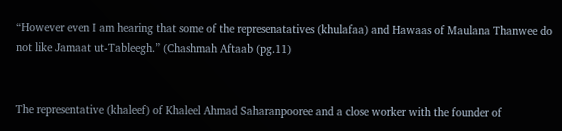“However even I am hearing that some of the represenatatives (khulafaa) and Hawaas of Maulana Thanwee do not like Jamaat ut-Tableegh.” (Chashmah Aftaab (pg.11)


The representative (khaleef) of Khaleel Ahmad Saharanpooree and a close worker with the founder of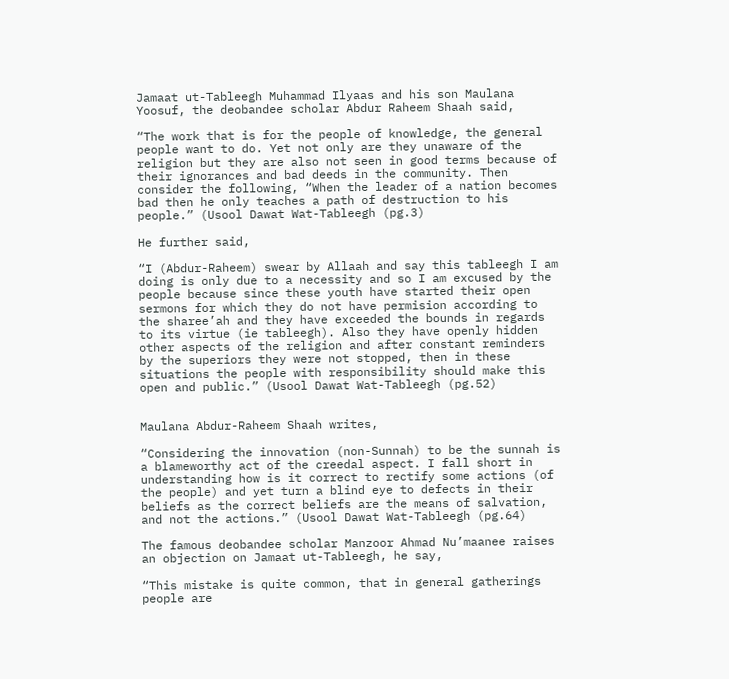Jamaat ut-Tableegh Muhammad Ilyaas and his son Maulana Yoosuf, the deobandee scholar Abdur Raheem Shaah said,

“The work that is for the people of knowledge, the general people want to do. Yet not only are they unaware of the religion but they are also not seen in good terms because of their ignorances and bad deeds in the community. Then consider the following, “When the leader of a nation becomes bad then he only teaches a path of destruction to his people.” (Usool Dawat Wat-Tableegh (pg.3)

He further said,

“I (Abdur-Raheem) swear by Allaah and say this tableegh I am doing is only due to a necessity and so I am excused by the people because since these youth have started their open sermons for which they do not have permision according to the sharee’ah and they have exceeded the bounds in regards to its virtue (ie tableegh). Also they have openly hidden other aspects of the religion and after constant reminders by the superiors they were not stopped, then in these situations the people with responsibility should make this open and public.” (Usool Dawat Wat-Tableegh (pg.52)


Maulana Abdur-Raheem Shaah writes,

“Considering the innovation (non-Sunnah) to be the sunnah is a blameworthy act of the creedal aspect. I fall short in understanding how is it correct to rectify some actions (of the people) and yet turn a blind eye to defects in their beliefs as the correct beliefs are the means of salvation, and not the actions.” (Usool Dawat Wat-Tableegh (pg.64)

The famous deobandee scholar Manzoor Ahmad Nu’maanee raises an objection on Jamaat ut-Tableegh, he say,

“This mistake is quite common, that in general gatherings people are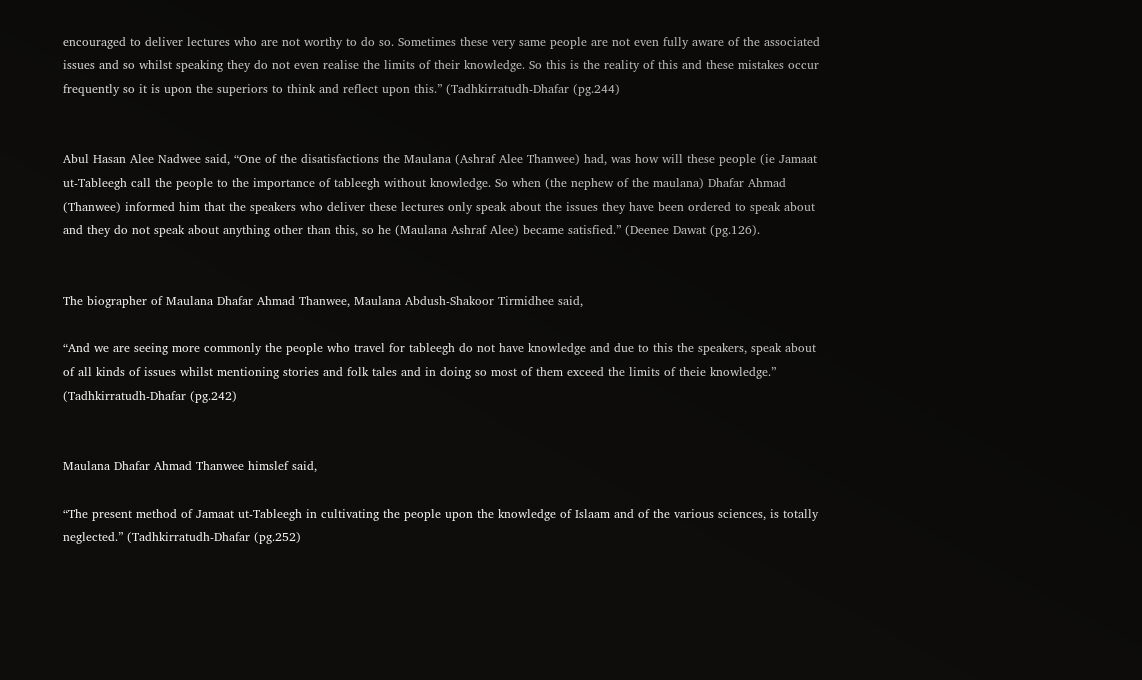encouraged to deliver lectures who are not worthy to do so. Sometimes these very same people are not even fully aware of the associated issues and so whilst speaking they do not even realise the limits of their knowledge. So this is the reality of this and these mistakes occur frequently so it is upon the superiors to think and reflect upon this.” (Tadhkirratudh-Dhafar (pg.244)


Abul Hasan Alee Nadwee said, “One of the disatisfactions the Maulana (Ashraf Alee Thanwee) had, was how will these people (ie Jamaat ut-Tableegh call the people to the importance of tableegh without knowledge. So when (the nephew of the maulana) Dhafar Ahmad (Thanwee) informed him that the speakers who deliver these lectures only speak about the issues they have been ordered to speak about and they do not speak about anything other than this, so he (Maulana Ashraf Alee) became satisfied.” (Deenee Dawat (pg.126).


The biographer of Maulana Dhafar Ahmad Thanwee, Maulana Abdush-Shakoor Tirmidhee said,

“And we are seeing more commonly the people who travel for tableegh do not have knowledge and due to this the speakers, speak about of all kinds of issues whilst mentioning stories and folk tales and in doing so most of them exceed the limits of theie knowledge.” (Tadhkirratudh-Dhafar (pg.242)


Maulana Dhafar Ahmad Thanwee himslef said,

“The present method of Jamaat ut-Tableegh in cultivating the people upon the knowledge of Islaam and of the various sciences, is totally neglected.” (Tadhkirratudh-Dhafar (pg.252)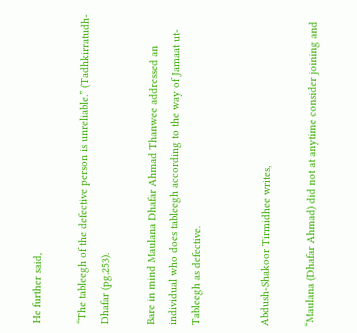He further said,

“The tableegh of the defective person is unreliable.” (Tadhkirratudh-Dhafar (pg.253).

Bare in mind Maulana Dhafar Ahmad Thanwee addressed an individual who does tableegh according to the way of Jamaat ut-Tableegh as defective.


Abdush-Shakoor Tirmidhee writes,

“Maulana (Dhafar Ahmad) did not at anytime consider joining and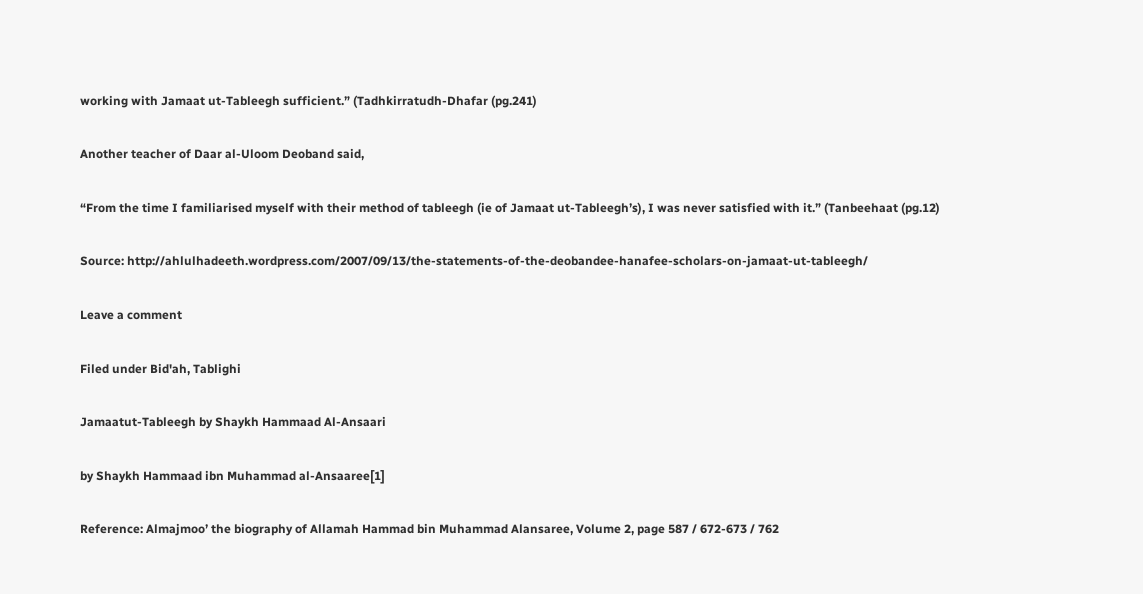working with Jamaat ut-Tableegh sufficient.” (Tadhkirratudh-Dhafar (pg.241)

Another teacher of Daar al-Uloom Deoband said,

“From the time I familiarised myself with their method of tableegh (ie of Jamaat ut-Tableegh’s), I was never satisfied with it.” (Tanbeehaat (pg.12)

Source: http://ahlulhadeeth.wordpress.com/2007/09/13/the-statements-of-the-deobandee-hanafee-scholars-on-jamaat-ut-tableegh/

Leave a comment

Filed under Bid'ah, Tablighi

Jamaatut-Tableegh by Shaykh Hammaad Al-Ansaari

by Shaykh Hammaad ibn Muhammad al-Ansaaree[1]

Reference: Almajmoo’ the biography of Allamah Hammad bin Muhammad Alansaree, Volume 2, page 587 / 672-673 / 762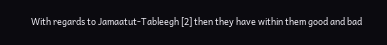With regards to Jamaatut-Tableegh [2] then they have within them good and bad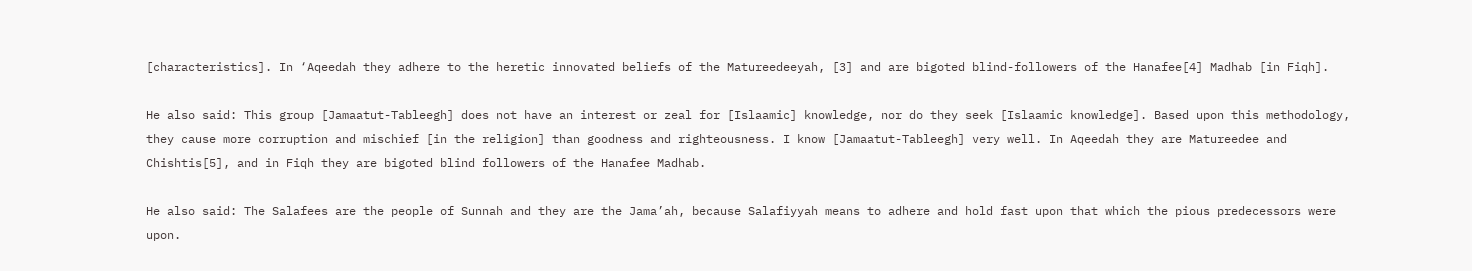[characteristics]. In ‘Aqeedah they adhere to the heretic innovated beliefs of the Matureedeeyah, [3] and are bigoted blind-followers of the Hanafee[4] Madhab [in Fiqh].

He also said: This group [Jamaatut-Tableegh] does not have an interest or zeal for [Islaamic] knowledge, nor do they seek [Islaamic knowledge]. Based upon this methodology, they cause more corruption and mischief [in the religion] than goodness and righteousness. I know [Jamaatut-Tableegh] very well. In Aqeedah they are Matureedee and Chishtis[5], and in Fiqh they are bigoted blind followers of the Hanafee Madhab.

He also said: The Salafees are the people of Sunnah and they are the Jama’ah, because Salafiyyah means to adhere and hold fast upon that which the pious predecessors were upon.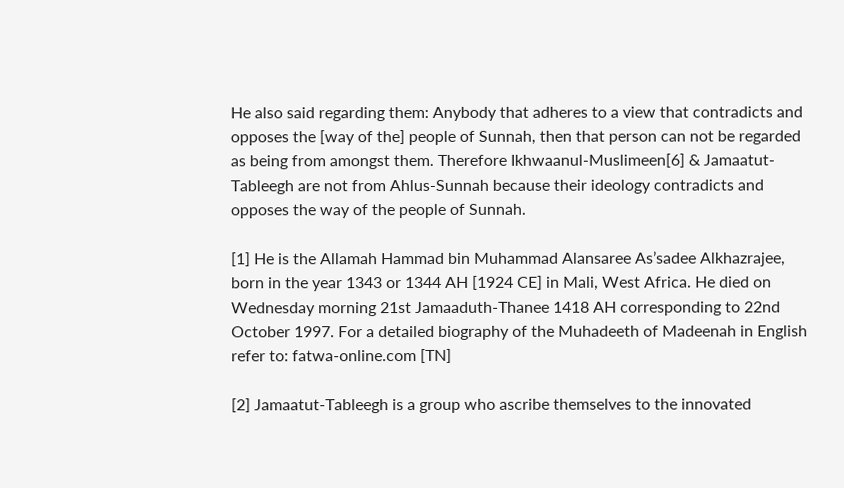He also said regarding them: Anybody that adheres to a view that contradicts and opposes the [way of the] people of Sunnah, then that person can not be regarded as being from amongst them. Therefore Ikhwaanul-Muslimeen[6] & Jamaatut-Tableegh are not from Ahlus-Sunnah because their ideology contradicts and opposes the way of the people of Sunnah.

[1] He is the Allamah Hammad bin Muhammad Alansaree As’sadee Alkhazrajee, born in the year 1343 or 1344 AH [1924 CE] in Mali, West Africa. He died on Wednesday morning 21st Jamaaduth-Thanee 1418 AH corresponding to 22nd October 1997. For a detailed biography of the Muhadeeth of Madeenah in English refer to: fatwa-online.com [TN]

[2] Jamaatut-Tableegh is a group who ascribe themselves to the innovated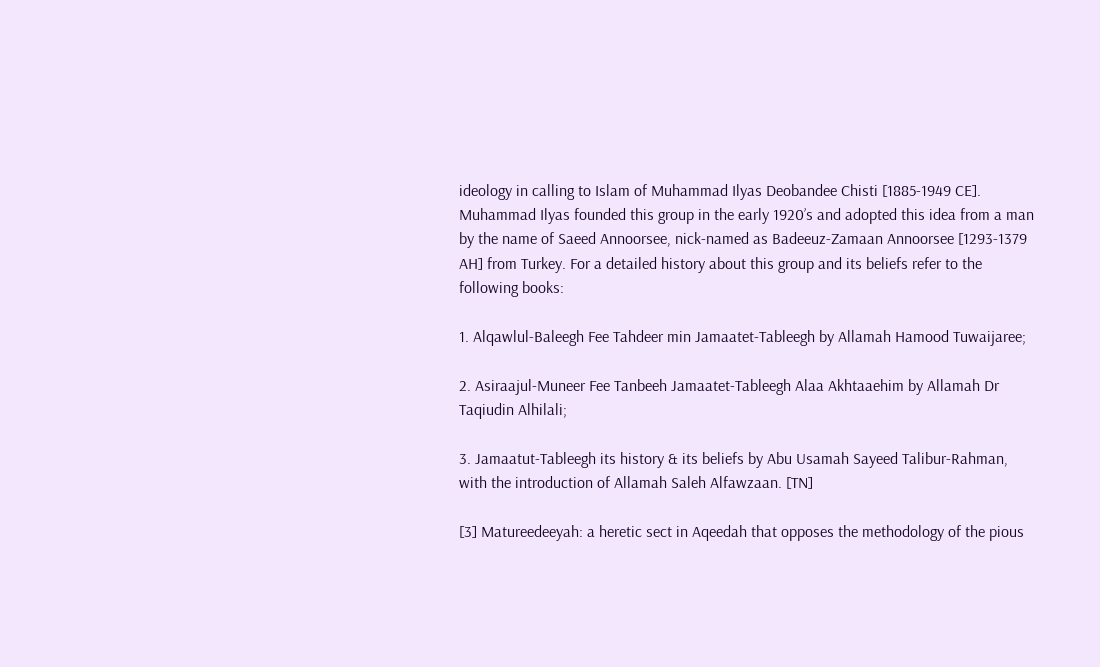ideology in calling to Islam of Muhammad Ilyas Deobandee Chisti [1885-1949 CE]. Muhammad Ilyas founded this group in the early 1920’s and adopted this idea from a man by the name of Saeed Annoorsee, nick-named as Badeeuz-Zamaan Annoorsee [1293-1379 AH] from Turkey. For a detailed history about this group and its beliefs refer to the following books:

1. Alqawlul-Baleegh Fee Tahdeer min Jamaatet-Tableegh by Allamah Hamood Tuwaijaree;

2. Asiraajul-Muneer Fee Tanbeeh Jamaatet-Tableegh Alaa Akhtaaehim by Allamah Dr Taqiudin Alhilali;

3. Jamaatut-Tableegh its history & its beliefs by Abu Usamah Sayeed Talibur-Rahman, with the introduction of Allamah Saleh Alfawzaan. [TN]

[3] Matureedeeyah: a heretic sect in Aqeedah that opposes the methodology of the pious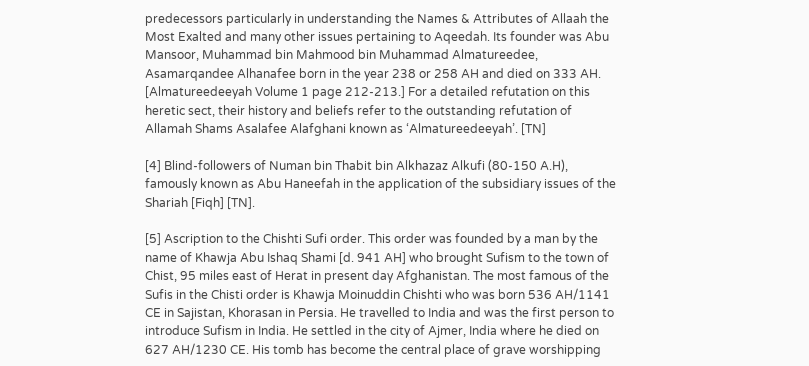predecessors particularly in understanding the Names & Attributes of Allaah the Most Exalted and many other issues pertaining to Aqeedah. Its founder was Abu Mansoor, Muhammad bin Mahmood bin Muhammad Almatureedee, Asamarqandee Alhanafee born in the year 238 or 258 AH and died on 333 AH. [Almatureedeeyah Volume 1 page 212-213.] For a detailed refutation on this heretic sect, their history and beliefs refer to the outstanding refutation of Allamah Shams Asalafee Alafghani known as ‘Almatureedeeyah’. [TN]

[4] Blind-followers of Numan bin Thabit bin Alkhazaz Alkufi (80-150 A.H), famously known as Abu Haneefah in the application of the subsidiary issues of the Shariah [Fiqh] [TN].

[5] Ascription to the Chishti Sufi order. This order was founded by a man by the name of Khawja Abu Ishaq Shami [d. 941 AH] who brought Sufism to the town of Chist, 95 miles east of Herat in present day Afghanistan. The most famous of the Sufis in the Chisti order is Khawja Moinuddin Chishti who was born 536 AH/1141 CE in Sajistan, Khorasan in Persia. He travelled to India and was the first person to introduce Sufism in India. He settled in the city of Ajmer, India where he died on 627 AH/1230 CE. His tomb has become the central place of grave worshipping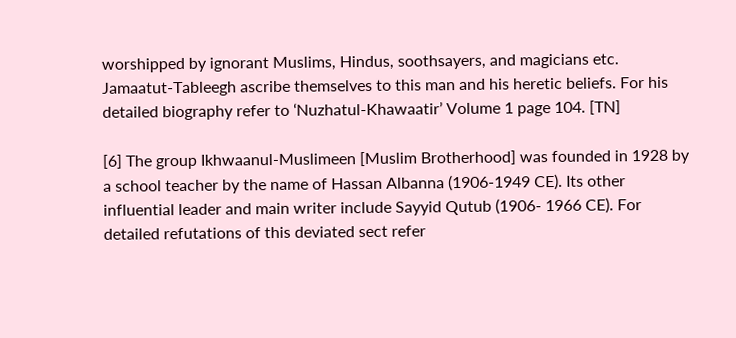worshipped by ignorant Muslims, Hindus, soothsayers, and magicians etc. Jamaatut-Tableegh ascribe themselves to this man and his heretic beliefs. For his detailed biography refer to ‘Nuzhatul-Khawaatir’ Volume 1 page 104. [TN]

[6] The group Ikhwaanul-Muslimeen [Muslim Brotherhood] was founded in 1928 by a school teacher by the name of Hassan Albanna (1906-1949 CE). Its other influential leader and main writer include Sayyid Qutub (1906- 1966 CE). For detailed refutations of this deviated sect refer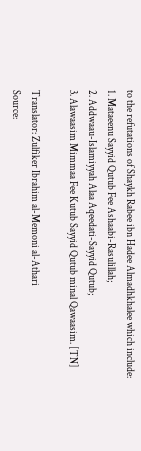to the refutations of Shaykh Rabee ibn Hadee Almadhkhalee which include:
1. Mataeenu Sayyid Qutub Fee Ashaabi-Rasulillah;
2. Addwaau-Islamiyyah Alaa Aqeedati-Sayyid Qutub;
3. Alawaasim Mimmaa Fee Kutub Sayyid Qutub minal Qawaasim. [TN]

Translator: Zulfiker Ibrahim al-Memoni al-Athari
Source: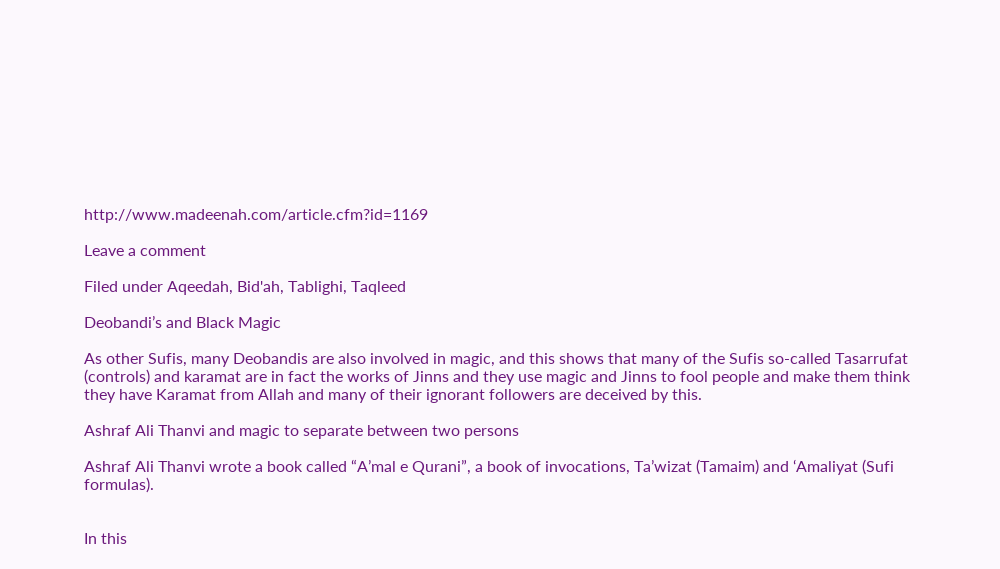http://www.madeenah.com/article.cfm?id=1169

Leave a comment

Filed under Aqeedah, Bid'ah, Tablighi, Taqleed

Deobandi’s and Black Magic

As other Sufis, many Deobandis are also involved in magic, and this shows that many of the Sufis so-called Tasarrufat (controls) and karamat are in fact the works of Jinns and they use magic and Jinns to fool people and make them think they have Karamat from Allah and many of their ignorant followers are deceived by this.

Ashraf Ali Thanvi and magic to separate between two persons

Ashraf Ali Thanvi wrote a book called “A’mal e Qurani”, a book of invocations, Ta’wizat (Tamaim) and ‘Amaliyat (Sufi formulas).


In this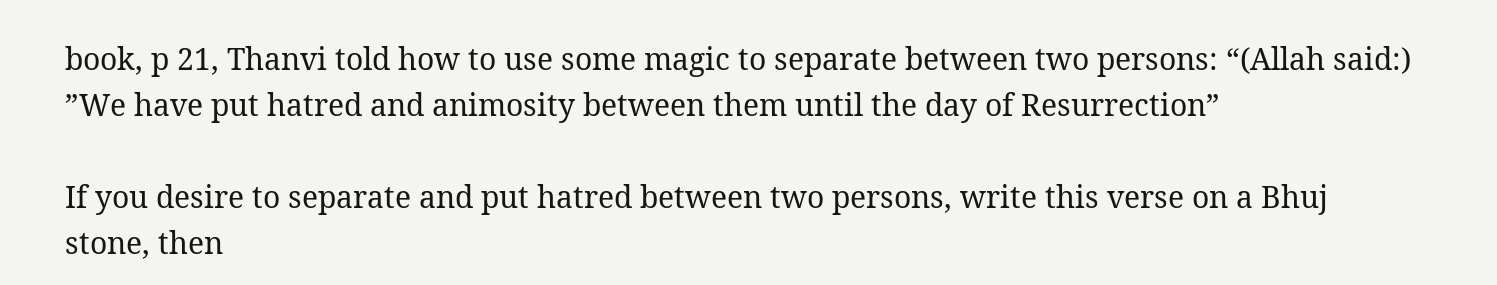book, p 21, Thanvi told how to use some magic to separate between two persons: “(Allah said:) ”We have put hatred and animosity between them until the day of Resurrection”

If you desire to separate and put hatred between two persons, write this verse on a Bhuj stone, then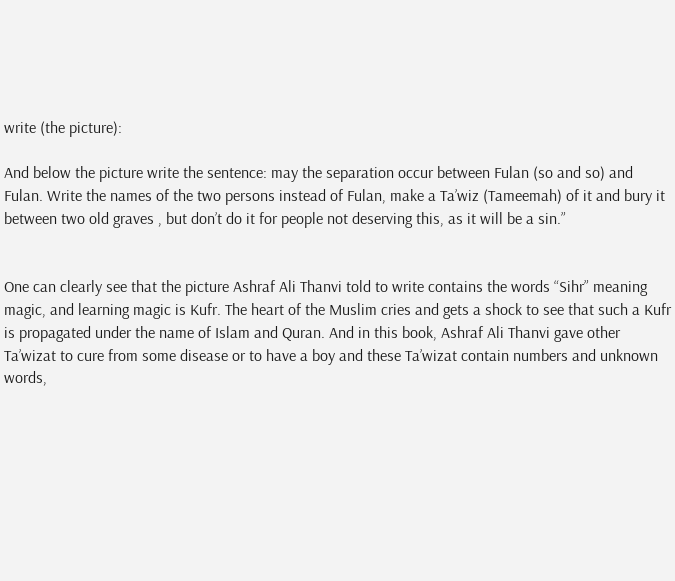write (the picture):

And below the picture write the sentence: may the separation occur between Fulan (so and so) and Fulan. Write the names of the two persons instead of Fulan, make a Ta’wiz (Tameemah) of it and bury it between two old graves , but don’t do it for people not deserving this, as it will be a sin.”


One can clearly see that the picture Ashraf Ali Thanvi told to write contains the words “Sihr” meaning magic, and learning magic is Kufr. The heart of the Muslim cries and gets a shock to see that such a Kufr is propagated under the name of Islam and Quran. And in this book, Ashraf Ali Thanvi gave other Ta’wizat to cure from some disease or to have a boy and these Ta’wizat contain numbers and unknown words,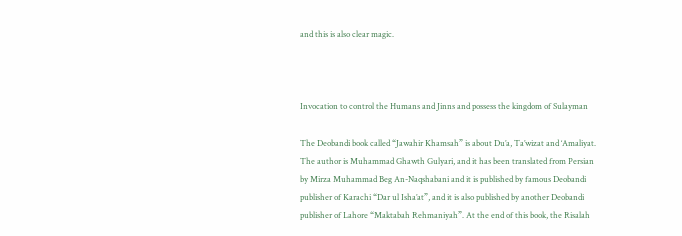and this is also clear magic.



Invocation to control the Humans and Jinns and possess the kingdom of Sulayman

The Deobandi book called “Jawahir Khamsah” is about Du’a, Ta’wizat and ‘Amaliyat. The author is Muhammad Ghawth Gulyari, and it has been translated from Persian by Mirza Muhammad Beg An-Naqshabani and it is published by famous Deobandi publisher of Karachi “Dar ul Isha’at”, and it is also published by another Deobandi publisher of Lahore “Maktabah Rehmaniyah”. At the end of this book, the Risalah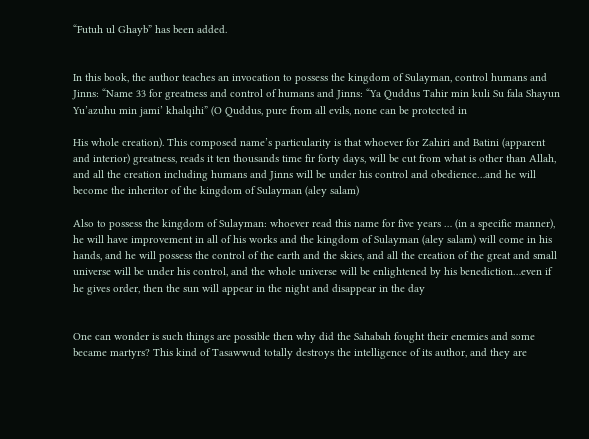“Futuh ul Ghayb” has been added.


In this book, the author teaches an invocation to possess the kingdom of Sulayman, control humans and Jinns: “Name 33 for greatness and control of humans and Jinns: “Ya Quddus Tahir min kuli Su fala Shayun Yu’azuhu min jami’ khalqihi” (O Quddus, pure from all evils, none can be protected in

His whole creation). This composed name’s particularity is that whoever for Zahiri and Batini (apparent and interior) greatness, reads it ten thousands time fir forty days, will be cut from what is other than Allah, and all the creation including humans and Jinns will be under his control and obedience…and he will become the inheritor of the kingdom of Sulayman (aley salam)

Also to possess the kingdom of Sulayman: whoever read this name for five years … (in a specific manner), he will have improvement in all of his works and the kingdom of Sulayman (aley salam) will come in his hands, and he will possess the control of the earth and the skies, and all the creation of the great and small universe will be under his control, and the whole universe will be enlightened by his benediction…even if he gives order, then the sun will appear in the night and disappear in the day


One can wonder is such things are possible then why did the Sahabah fought their enemies and some became martyrs? This kind of Tasawwud totally destroys the intelligence of its author, and they are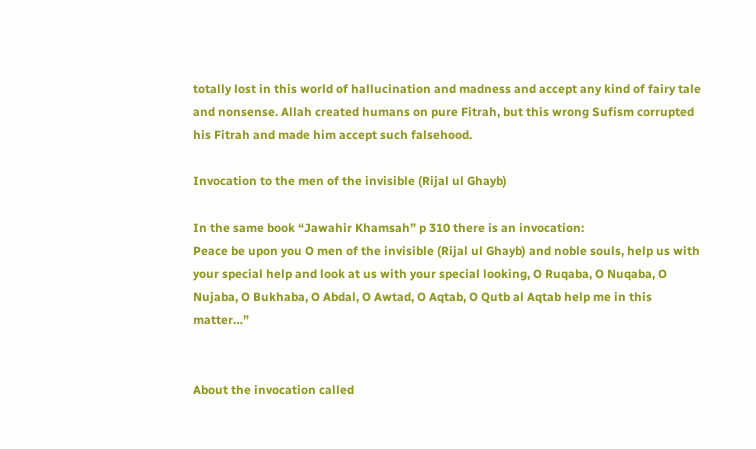totally lost in this world of hallucination and madness and accept any kind of fairy tale and nonsense. Allah created humans on pure Fitrah, but this wrong Sufism corrupted his Fitrah and made him accept such falsehood.

Invocation to the men of the invisible (Rijal ul Ghayb)

In the same book “Jawahir Khamsah” p 310 there is an invocation:
Peace be upon you O men of the invisible (Rijal ul Ghayb) and noble souls, help us with your special help and look at us with your special looking, O Ruqaba, O Nuqaba, O Nujaba, O Bukhaba, O Abdal, O Awtad, O Aqtab, O Qutb al Aqtab help me in this matter…”


About the invocation called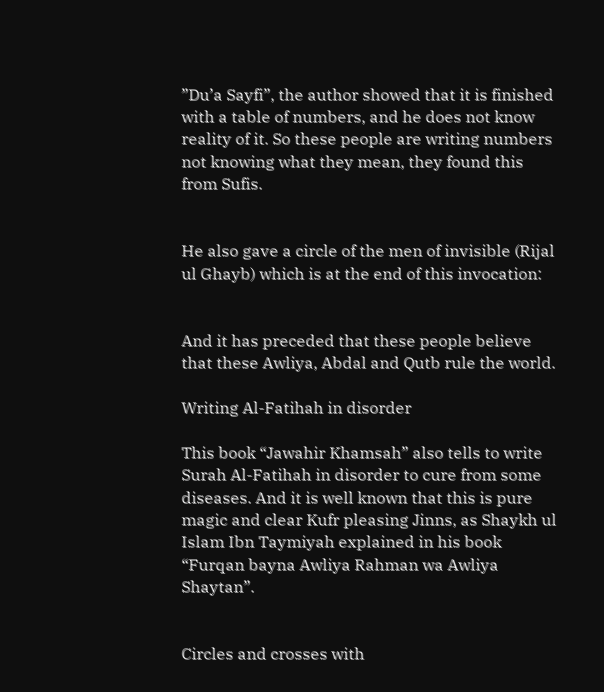”Du’a Sayfi”, the author showed that it is finished with a table of numbers, and he does not know reality of it. So these people are writing numbers not knowing what they mean, they found this from Sufis.


He also gave a circle of the men of invisible (Rijal ul Ghayb) which is at the end of this invocation:


And it has preceded that these people believe that these Awliya, Abdal and Qutb rule the world.

Writing Al-Fatihah in disorder

This book “Jawahir Khamsah” also tells to write Surah Al-Fatihah in disorder to cure from some diseases. And it is well known that this is pure magic and clear Kufr pleasing Jinns, as Shaykh ul Islam Ibn Taymiyah explained in his book “Furqan bayna Awliya Rahman wa Awliya Shaytan”.


Circles and crosses with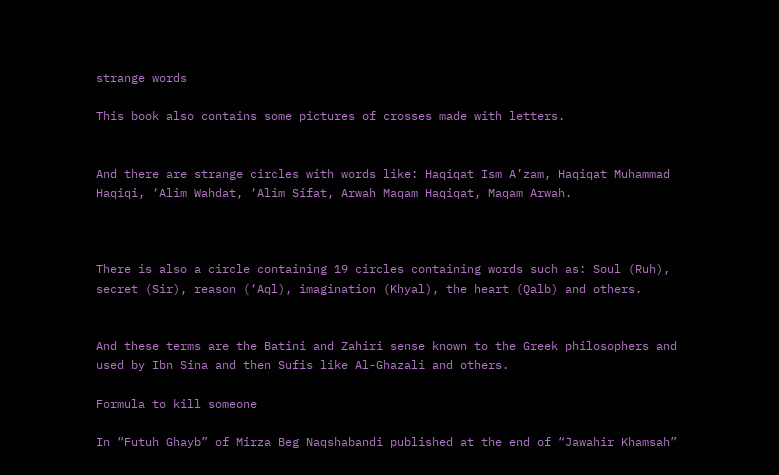strange words

This book also contains some pictures of crosses made with letters.


And there are strange circles with words like: Haqiqat Ism A’zam, Haqiqat Muhammad Haqiqi, ‘Alim Wahdat, ‘Alim Sifat, Arwah Maqam Haqiqat, Maqam Arwah.



There is also a circle containing 19 circles containing words such as: Soul (Ruh), secret (Sir), reason (‘Aql), imagination (Khyal), the heart (Qalb) and others.


And these terms are the Batini and Zahiri sense known to the Greek philosophers and used by Ibn Sina and then Sufis like Al-Ghazali and others.

Formula to kill someone

In “Futuh Ghayb” of Mirza Beg Naqshabandi published at the end of “Jawahir Khamsah”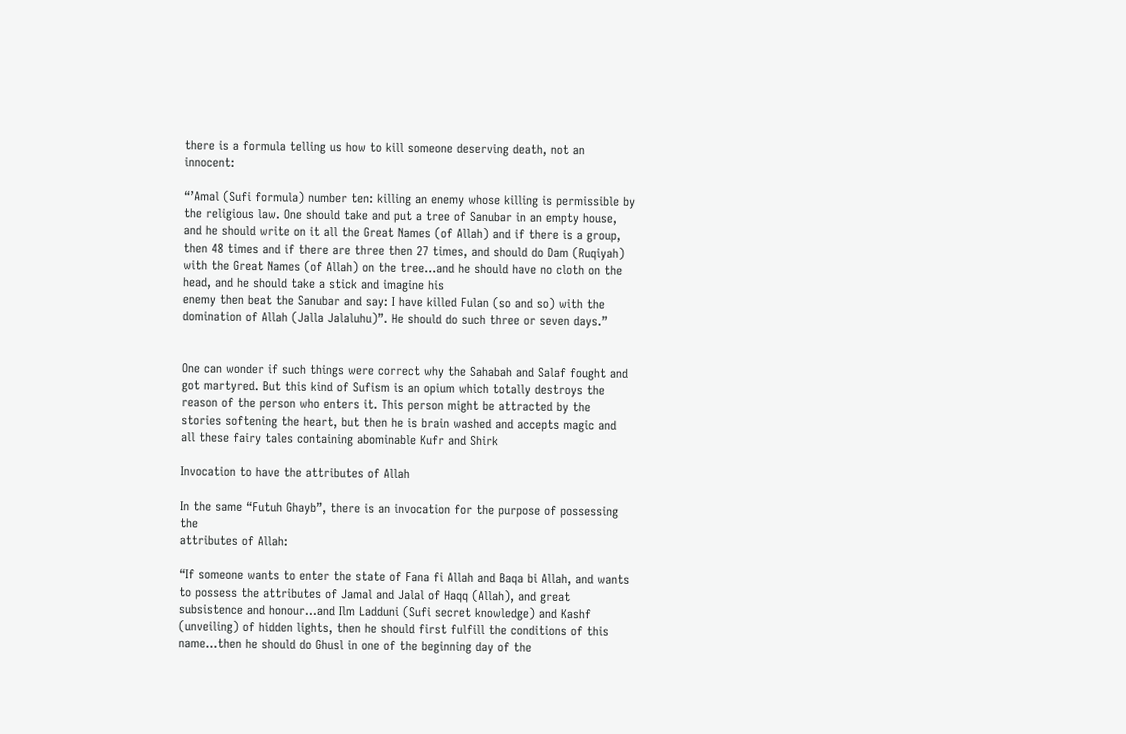there is a formula telling us how to kill someone deserving death, not an innocent:

“’Amal (Sufi formula) number ten: killing an enemy whose killing is permissible by the religious law. One should take and put a tree of Sanubar in an empty house, and he should write on it all the Great Names (of Allah) and if there is a group, then 48 times and if there are three then 27 times, and should do Dam (Ruqiyah) with the Great Names (of Allah) on the tree…and he should have no cloth on the head, and he should take a stick and imagine his
enemy then beat the Sanubar and say: I have killed Fulan (so and so) with the domination of Allah (Jalla Jalaluhu)”. He should do such three or seven days.”


One can wonder if such things were correct why the Sahabah and Salaf fought and got martyred. But this kind of Sufism is an opium which totally destroys the reason of the person who enters it. This person might be attracted by the stories softening the heart, but then he is brain washed and accepts magic and all these fairy tales containing abominable Kufr and Shirk

Invocation to have the attributes of Allah

In the same “Futuh Ghayb”, there is an invocation for the purpose of possessing the
attributes of Allah:

“If someone wants to enter the state of Fana fi Allah and Baqa bi Allah, and wants to possess the attributes of Jamal and Jalal of Haqq (Allah), and great subsistence and honour…and Ilm Ladduni (Sufi secret knowledge) and Kashf (unveiling) of hidden lights, then he should first fulfill the conditions of this name…then he should do Ghusl in one of the beginning day of the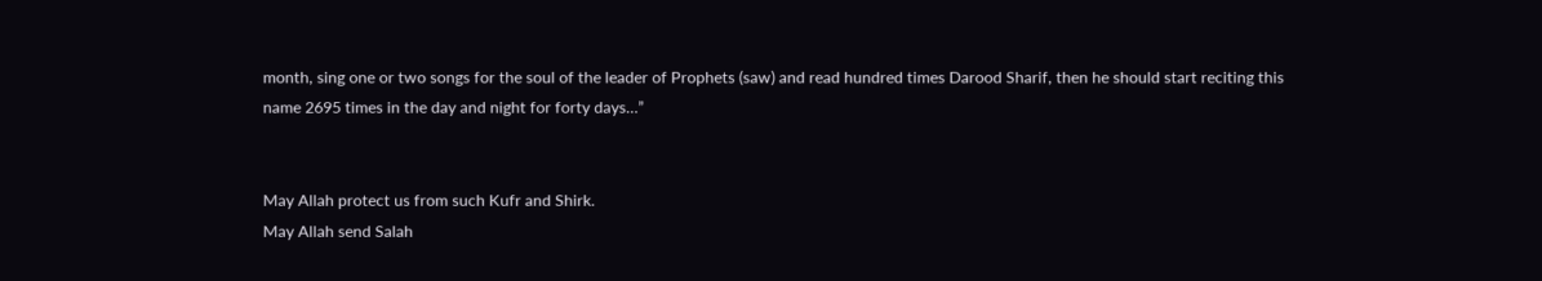month, sing one or two songs for the soul of the leader of Prophets (saw) and read hundred times Darood Sharif, then he should start reciting this
name 2695 times in the day and night for forty days…”


May Allah protect us from such Kufr and Shirk.
May Allah send Salah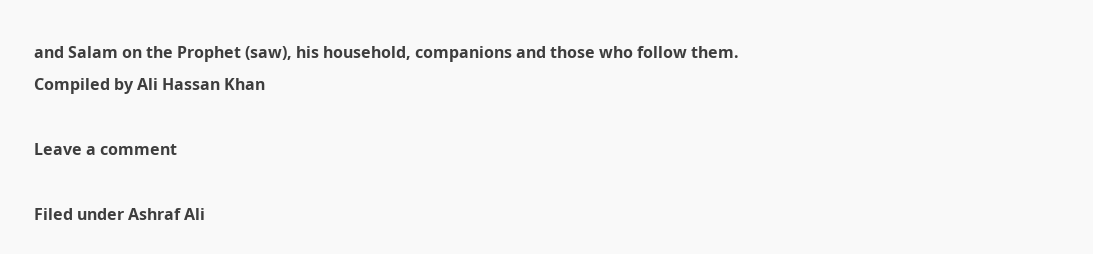and Salam on the Prophet (saw), his household, companions and those who follow them.
Compiled by Ali Hassan Khan

Leave a comment

Filed under Ashraf Ali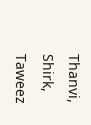Thanvi, Shirk, Taweez